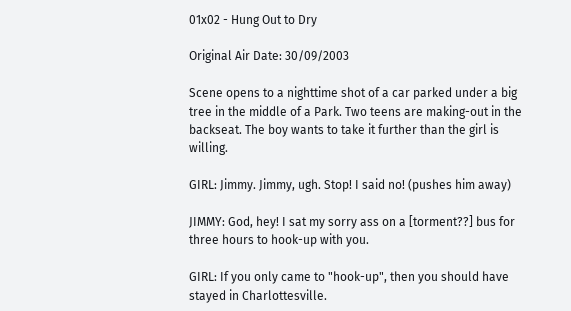01x02 - Hung Out to Dry

Original Air Date: 30/09/2003

Scene opens to a nighttime shot of a car parked under a big tree in the middle of a Park. Two teens are making-out in the backseat. The boy wants to take it further than the girl is willing.

GIRL: Jimmy. Jimmy, ugh. Stop! I said no! (pushes him away)

JIMMY: God, hey! I sat my sorry ass on a [torment??] bus for three hours to hook-up with you.

GIRL: If you only came to "hook-up", then you should have stayed in Charlottesville.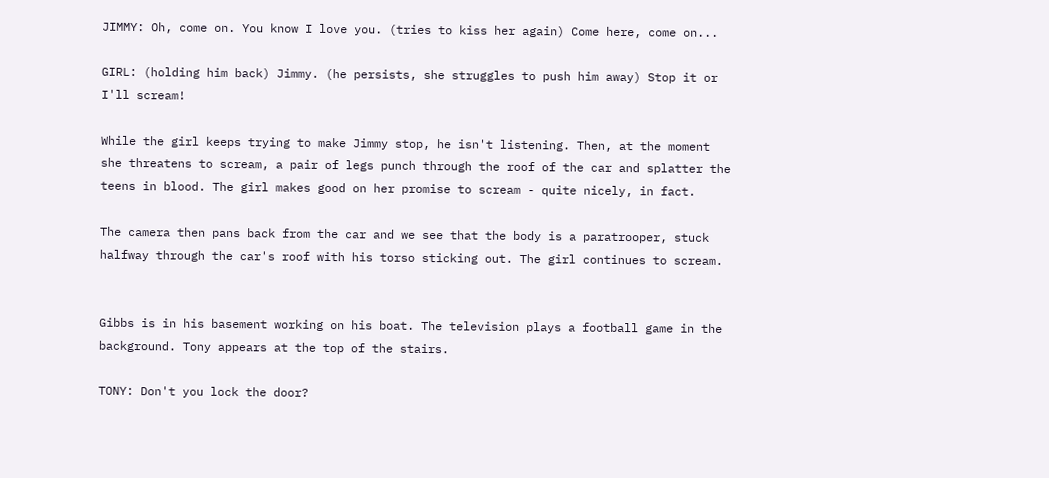JIMMY: Oh, come on. You know I love you. (tries to kiss her again) Come here, come on...

GIRL: (holding him back) Jimmy. (he persists, she struggles to push him away) Stop it or I'll scream!

While the girl keeps trying to make Jimmy stop, he isn't listening. Then, at the moment she threatens to scream, a pair of legs punch through the roof of the car and splatter the teens in blood. The girl makes good on her promise to scream - quite nicely, in fact.

The camera then pans back from the car and we see that the body is a paratrooper, stuck halfway through the car's roof with his torso sticking out. The girl continues to scream.


Gibbs is in his basement working on his boat. The television plays a football game in the background. Tony appears at the top of the stairs.

TONY: Don't you lock the door?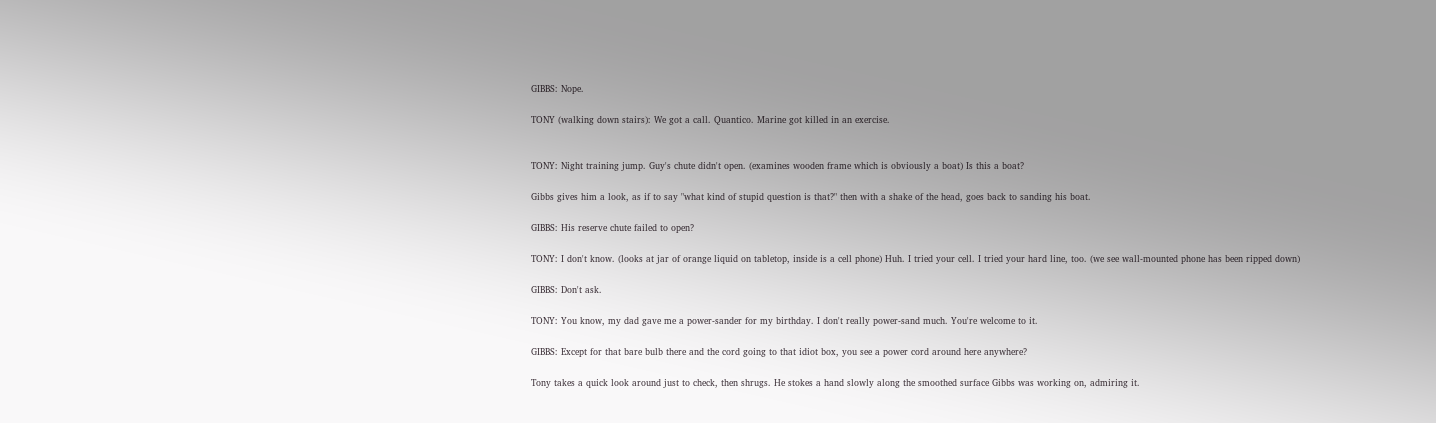GIBBS: Nope.

TONY (walking down stairs): We got a call. Quantico. Marine got killed in an exercise.


TONY: Night training jump. Guy's chute didn't open. (examines wooden frame which is obviously a boat) Is this a boat?

Gibbs gives him a look, as if to say "what kind of stupid question is that?" then with a shake of the head, goes back to sanding his boat.

GIBBS: His reserve chute failed to open?

TONY: I don't know. (looks at jar of orange liquid on tabletop, inside is a cell phone) Huh. I tried your cell. I tried your hard line, too. (we see wall-mounted phone has been ripped down)

GIBBS: Don't ask.

TONY: You know, my dad gave me a power-sander for my birthday. I don't really power-sand much. You're welcome to it.

GIBBS: Except for that bare bulb there and the cord going to that idiot box, you see a power cord around here anywhere?

Tony takes a quick look around just to check, then shrugs. He stokes a hand slowly along the smoothed surface Gibbs was working on, admiring it.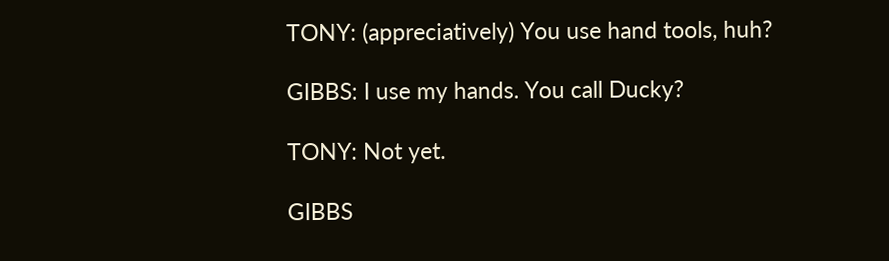TONY: (appreciatively) You use hand tools, huh?

GIBBS: I use my hands. You call Ducky?

TONY: Not yet.

GIBBS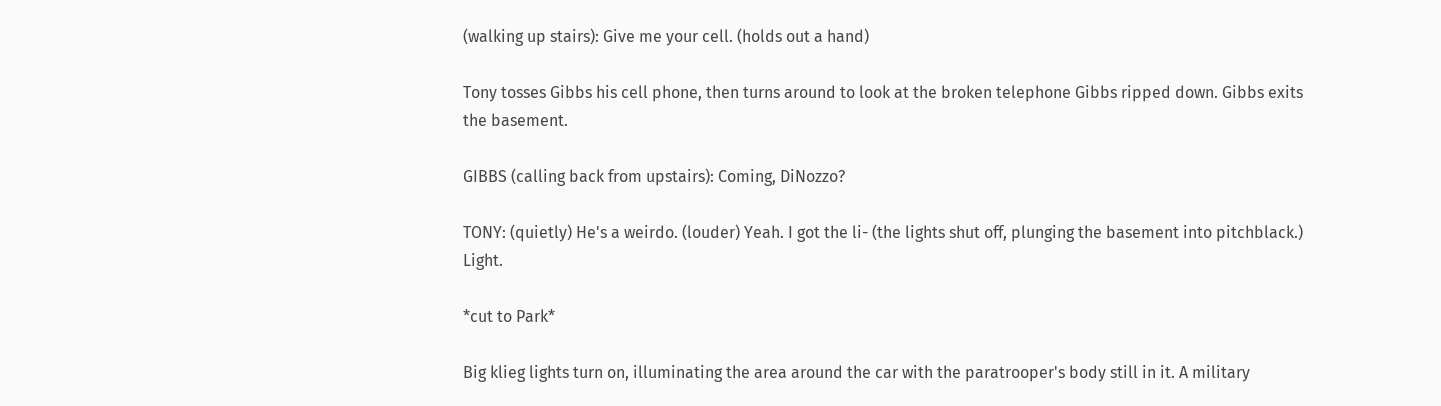(walking up stairs): Give me your cell. (holds out a hand)

Tony tosses Gibbs his cell phone, then turns around to look at the broken telephone Gibbs ripped down. Gibbs exits the basement.

GIBBS (calling back from upstairs): Coming, DiNozzo?

TONY: (quietly) He's a weirdo. (louder) Yeah. I got the li- (the lights shut off, plunging the basement into pitchblack.) Light.

*cut to Park*

Big klieg lights turn on, illuminating the area around the car with the paratrooper's body still in it. A military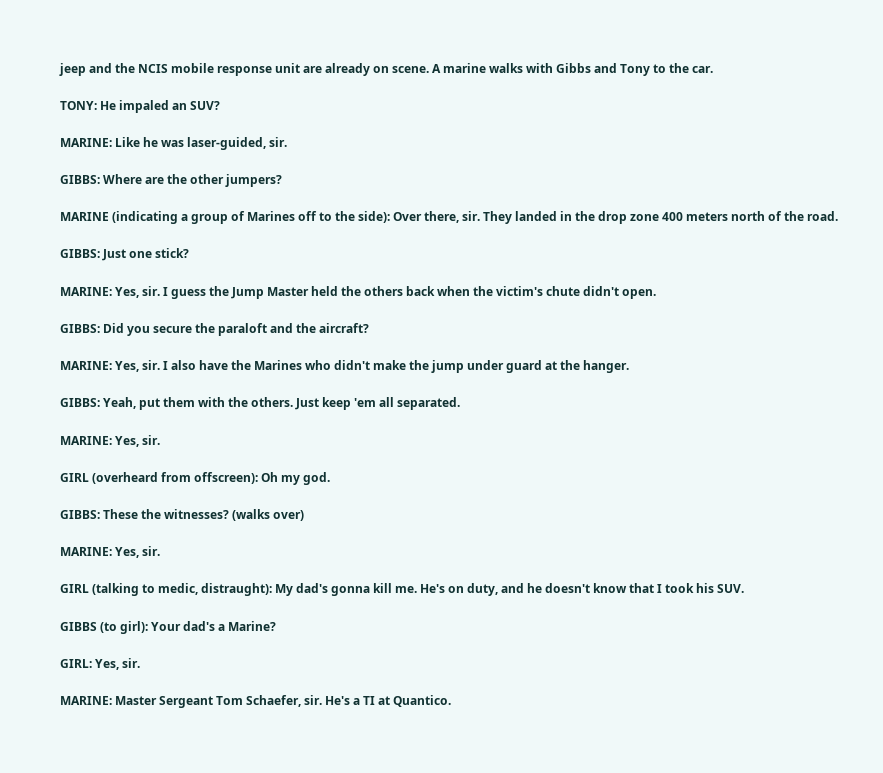jeep and the NCIS mobile response unit are already on scene. A marine walks with Gibbs and Tony to the car.

TONY: He impaled an SUV?

MARINE: Like he was laser-guided, sir.

GIBBS: Where are the other jumpers?

MARINE (indicating a group of Marines off to the side): Over there, sir. They landed in the drop zone 400 meters north of the road.

GIBBS: Just one stick?

MARINE: Yes, sir. I guess the Jump Master held the others back when the victim's chute didn't open.

GIBBS: Did you secure the paraloft and the aircraft?

MARINE: Yes, sir. I also have the Marines who didn't make the jump under guard at the hanger.

GIBBS: Yeah, put them with the others. Just keep 'em all separated.

MARINE: Yes, sir.

GIRL (overheard from offscreen): Oh my god.

GIBBS: These the witnesses? (walks over)

MARINE: Yes, sir.

GIRL (talking to medic, distraught): My dad's gonna kill me. He's on duty, and he doesn't know that I took his SUV.

GIBBS (to girl): Your dad's a Marine?

GIRL: Yes, sir.

MARINE: Master Sergeant Tom Schaefer, sir. He's a TI at Quantico.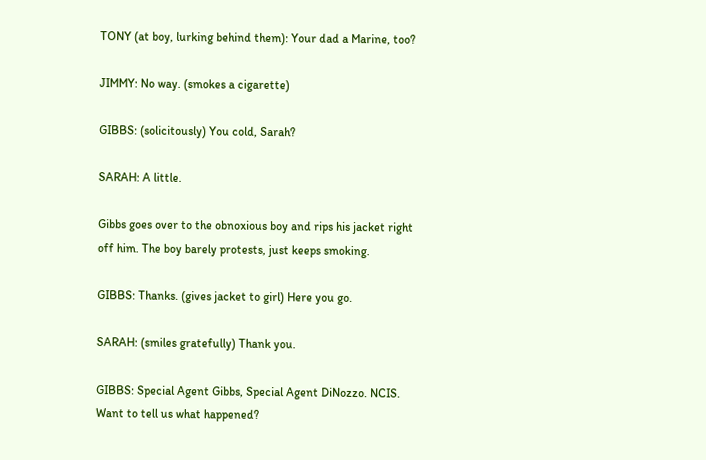TONY (at boy, lurking behind them): Your dad a Marine, too?

JIMMY: No way. (smokes a cigarette)

GIBBS: (solicitously) You cold, Sarah?

SARAH: A little.

Gibbs goes over to the obnoxious boy and rips his jacket right off him. The boy barely protests, just keeps smoking.

GIBBS: Thanks. (gives jacket to girl) Here you go.

SARAH: (smiles gratefully) Thank you.

GIBBS: Special Agent Gibbs, Special Agent DiNozzo. NCIS. Want to tell us what happened?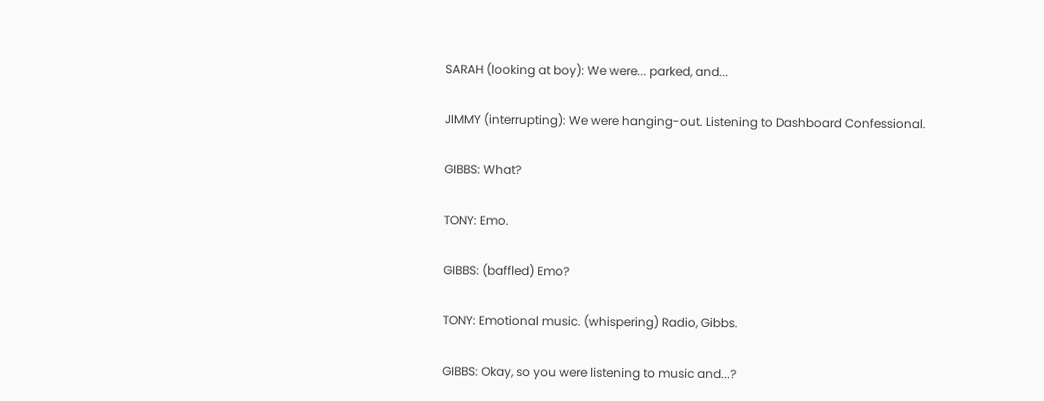SARAH (looking at boy): We were... parked, and...

JIMMY (interrupting): We were hanging-out. Listening to Dashboard Confessional.

GIBBS: What?

TONY: Emo.

GIBBS: (baffled) Emo?

TONY: Emotional music. (whispering) Radio, Gibbs.

GIBBS: Okay, so you were listening to music and...?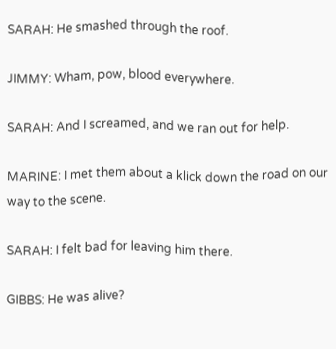SARAH: He smashed through the roof.

JIMMY: Wham, pow, blood everywhere.

SARAH: And I screamed, and we ran out for help.

MARINE: I met them about a klick down the road on our way to the scene.

SARAH: I felt bad for leaving him there.

GIBBS: He was alive?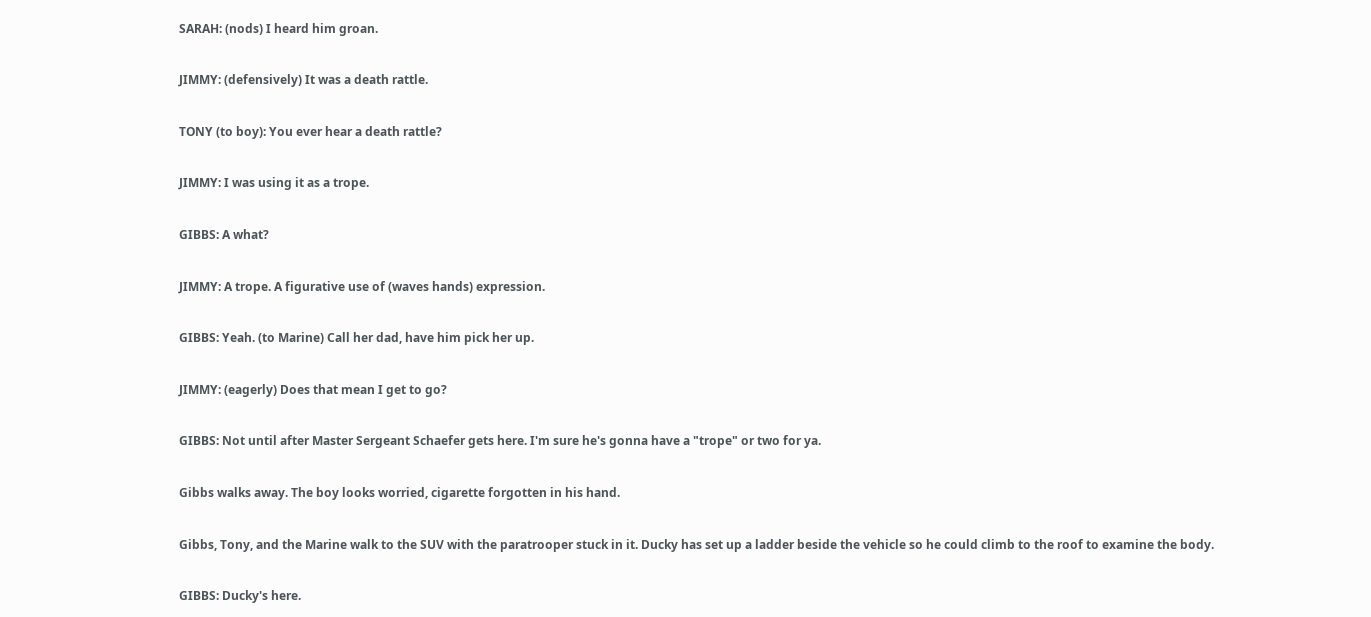SARAH: (nods) I heard him groan.

JIMMY: (defensively) It was a death rattle.

TONY (to boy): You ever hear a death rattle?

JIMMY: I was using it as a trope.

GIBBS: A what?

JIMMY: A trope. A figurative use of (waves hands) expression.

GIBBS: Yeah. (to Marine) Call her dad, have him pick her up.

JIMMY: (eagerly) Does that mean I get to go?

GIBBS: Not until after Master Sergeant Schaefer gets here. I'm sure he's gonna have a "trope" or two for ya.

Gibbs walks away. The boy looks worried, cigarette forgotten in his hand.

Gibbs, Tony, and the Marine walk to the SUV with the paratrooper stuck in it. Ducky has set up a ladder beside the vehicle so he could climb to the roof to examine the body.

GIBBS: Ducky's here.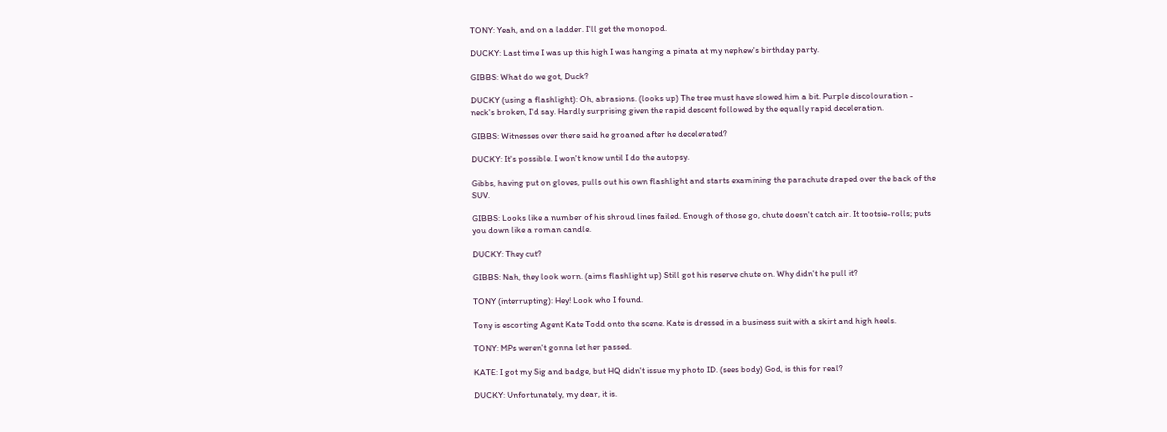TONY: Yeah, and on a ladder. I'll get the monopod.

DUCKY: Last time I was up this high I was hanging a pinata at my nephew's birthday party.

GIBBS: What do we got, Duck?

DUCKY (using a flashlight): Oh, abrasions. (looks up) The tree must have slowed him a bit. Purple discolouration - neck's broken, I'd say. Hardly surprising given the rapid descent followed by the equally rapid deceleration.

GIBBS: Witnesses over there said he groaned after he decelerated?

DUCKY: It's possible. I won't know until I do the autopsy.

Gibbs, having put on gloves, pulls out his own flashlight and starts examining the parachute draped over the back of the SUV.

GIBBS: Looks like a number of his shroud lines failed. Enough of those go, chute doesn't catch air. It tootsie-rolls; puts you down like a roman candle.

DUCKY: They cut?

GIBBS: Nah, they look worn. (aims flashlight up) Still got his reserve chute on. Why didn't he pull it?

TONY (interrupting): Hey! Look who I found.

Tony is escorting Agent Kate Todd onto the scene. Kate is dressed in a business suit with a skirt and high heels.

TONY: MPs weren't gonna let her passed.

KATE: I got my Sig and badge, but HQ didn't issue my photo ID. (sees body) God, is this for real?

DUCKY: Unfortunately, my dear, it is.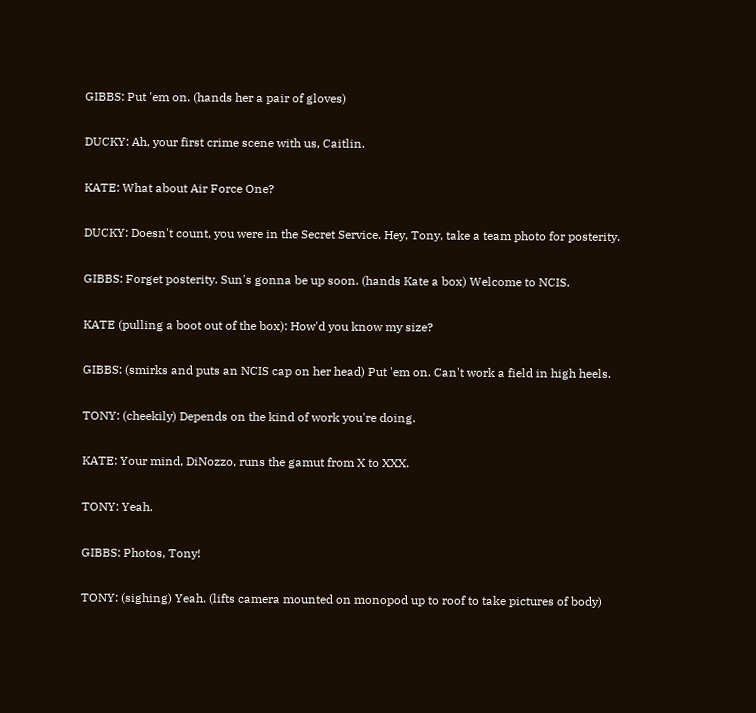GIBBS: Put 'em on. (hands her a pair of gloves)

DUCKY: Ah, your first crime scene with us, Caitlin.

KATE: What about Air Force One?

DUCKY: Doesn't count, you were in the Secret Service. Hey, Tony, take a team photo for posterity.

GIBBS: Forget posterity. Sun's gonna be up soon. (hands Kate a box) Welcome to NCIS.

KATE (pulling a boot out of the box): How'd you know my size?

GIBBS: (smirks and puts an NCIS cap on her head) Put 'em on. Can't work a field in high heels.

TONY: (cheekily) Depends on the kind of work you're doing.

KATE: Your mind, DiNozzo, runs the gamut from X to XXX.

TONY: Yeah.

GIBBS: Photos, Tony!

TONY: (sighing) Yeah. (lifts camera mounted on monopod up to roof to take pictures of body)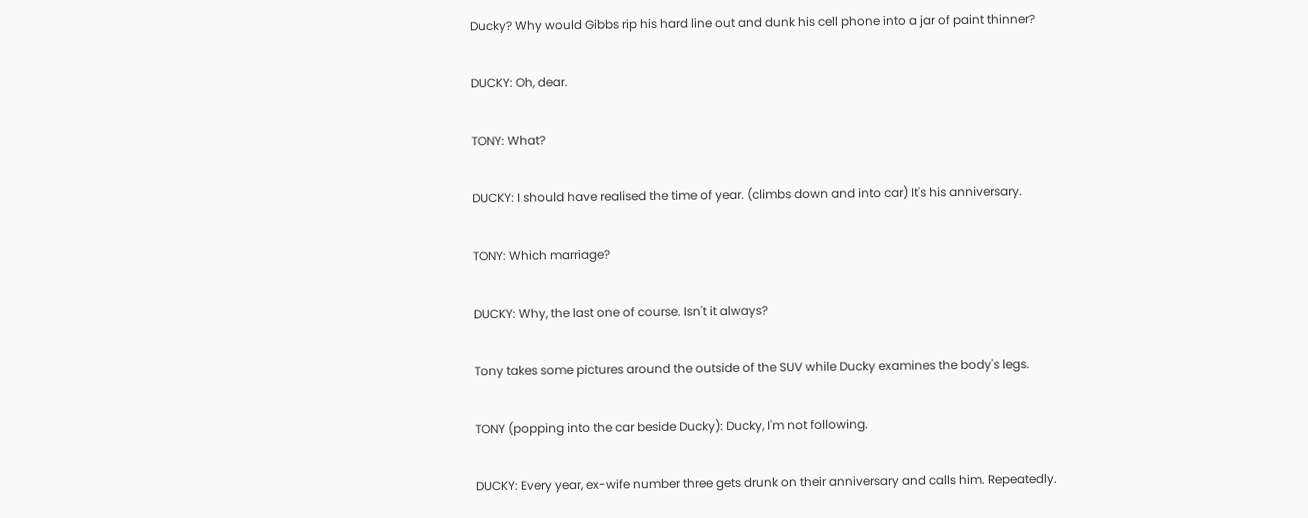Ducky? Why would Gibbs rip his hard line out and dunk his cell phone into a jar of paint thinner?

DUCKY: Oh, dear.

TONY: What?

DUCKY: I should have realised the time of year. (climbs down and into car) It's his anniversary.

TONY: Which marriage?

DUCKY: Why, the last one of course. Isn't it always?

Tony takes some pictures around the outside of the SUV while Ducky examines the body's legs.

TONY (popping into the car beside Ducky): Ducky, I'm not following.

DUCKY: Every year, ex-wife number three gets drunk on their anniversary and calls him. Repeatedly.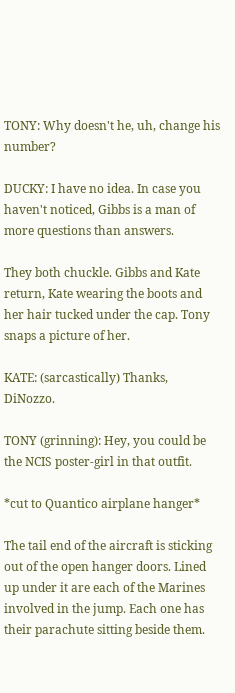TONY: Why doesn't he, uh, change his number?

DUCKY: I have no idea. In case you haven't noticed, Gibbs is a man of more questions than answers.

They both chuckle. Gibbs and Kate return, Kate wearing the boots and her hair tucked under the cap. Tony snaps a picture of her.

KATE: (sarcastically) Thanks, DiNozzo.

TONY (grinning): Hey, you could be the NCIS poster-girl in that outfit.

*cut to Quantico airplane hanger*

The tail end of the aircraft is sticking out of the open hanger doors. Lined up under it are each of the Marines involved in the jump. Each one has their parachute sitting beside them.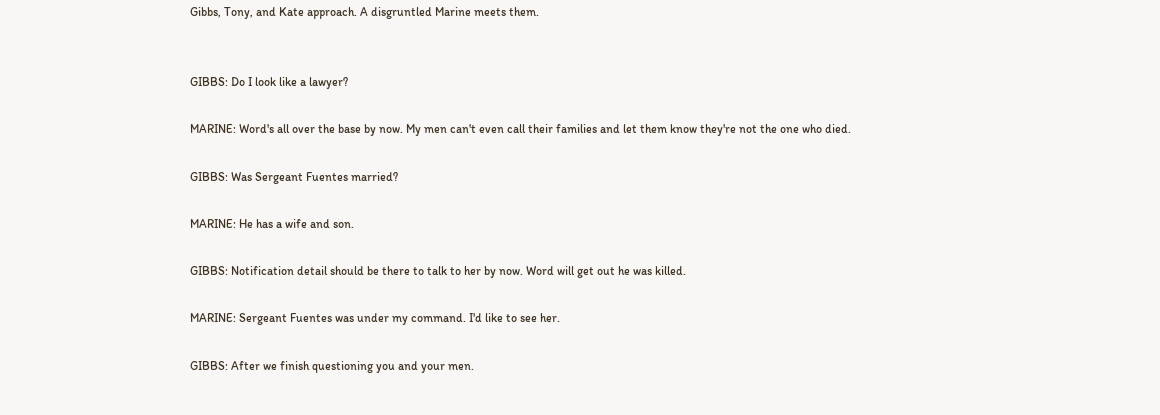Gibbs, Tony, and Kate approach. A disgruntled Marine meets them.


GIBBS: Do I look like a lawyer?

MARINE: Word's all over the base by now. My men can't even call their families and let them know they're not the one who died.

GIBBS: Was Sergeant Fuentes married?

MARINE: He has a wife and son.

GIBBS: Notification detail should be there to talk to her by now. Word will get out he was killed.

MARINE: Sergeant Fuentes was under my command. I'd like to see her.

GIBBS: After we finish questioning you and your men.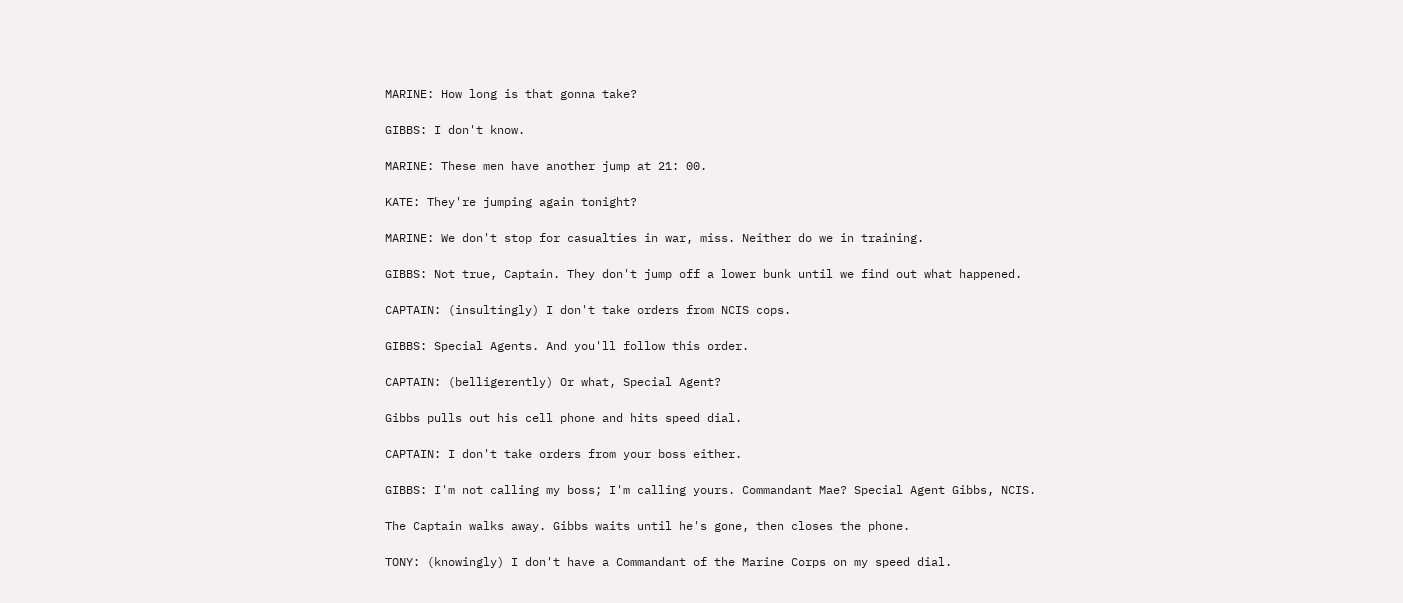MARINE: How long is that gonna take?

GIBBS: I don't know.

MARINE: These men have another jump at 21: 00.

KATE: They're jumping again tonight?

MARINE: We don't stop for casualties in war, miss. Neither do we in training.

GIBBS: Not true, Captain. They don't jump off a lower bunk until we find out what happened.

CAPTAIN: (insultingly) I don't take orders from NCIS cops.

GIBBS: Special Agents. And you'll follow this order.

CAPTAIN: (belligerently) Or what, Special Agent?

Gibbs pulls out his cell phone and hits speed dial.

CAPTAIN: I don't take orders from your boss either.

GIBBS: I'm not calling my boss; I'm calling yours. Commandant Mae? Special Agent Gibbs, NCIS.

The Captain walks away. Gibbs waits until he's gone, then closes the phone.

TONY: (knowingly) I don't have a Commandant of the Marine Corps on my speed dial.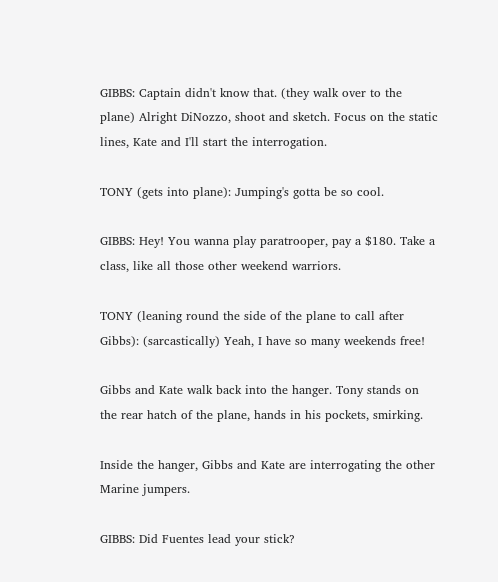GIBBS: Captain didn't know that. (they walk over to the plane) Alright DiNozzo, shoot and sketch. Focus on the static lines, Kate and I'll start the interrogation.

TONY (gets into plane): Jumping's gotta be so cool.

GIBBS: Hey! You wanna play paratrooper, pay a $180. Take a class, like all those other weekend warriors.

TONY (leaning round the side of the plane to call after Gibbs): (sarcastically) Yeah, I have so many weekends free!

Gibbs and Kate walk back into the hanger. Tony stands on the rear hatch of the plane, hands in his pockets, smirking.

Inside the hanger, Gibbs and Kate are interrogating the other Marine jumpers.

GIBBS: Did Fuentes lead your stick?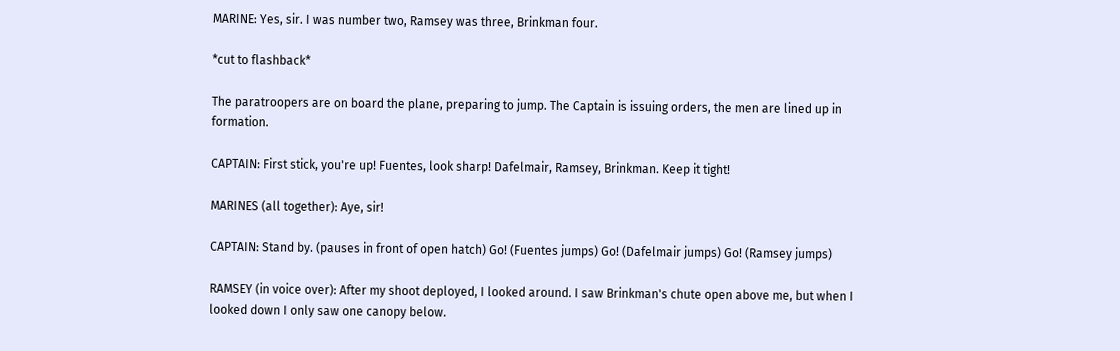MARINE: Yes, sir. I was number two, Ramsey was three, Brinkman four.

*cut to flashback*

The paratroopers are on board the plane, preparing to jump. The Captain is issuing orders, the men are lined up in formation.

CAPTAIN: First stick, you're up! Fuentes, look sharp! Dafelmair, Ramsey, Brinkman. Keep it tight!

MARINES (all together): Aye, sir!

CAPTAIN: Stand by. (pauses in front of open hatch) Go! (Fuentes jumps) Go! (Dafelmair jumps) Go! (Ramsey jumps)

RAMSEY (in voice over): After my shoot deployed, I looked around. I saw Brinkman's chute open above me, but when I looked down I only saw one canopy below.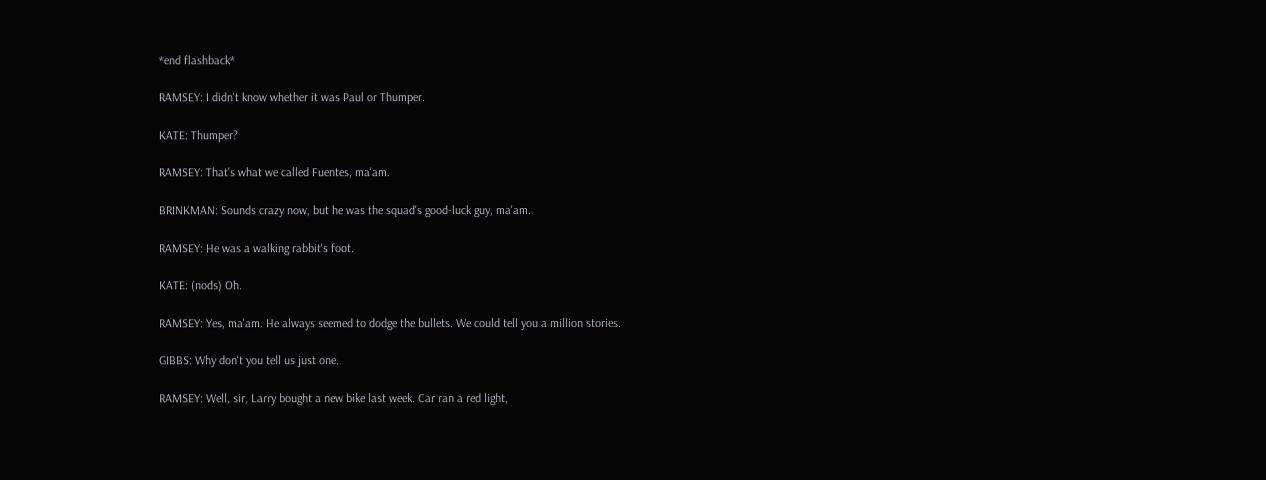*end flashback*

RAMSEY: I didn't know whether it was Paul or Thumper.

KATE: Thumper?

RAMSEY: That's what we called Fuentes, ma'am.

BRINKMAN: Sounds crazy now, but he was the squad's good-luck guy, ma'am.

RAMSEY: He was a walking rabbit's foot.

KATE: (nods) Oh.

RAMSEY: Yes, ma'am. He always seemed to dodge the bullets. We could tell you a million stories.

GIBBS: Why don't you tell us just one.

RAMSEY: Well, sir, Larry bought a new bike last week. Car ran a red light,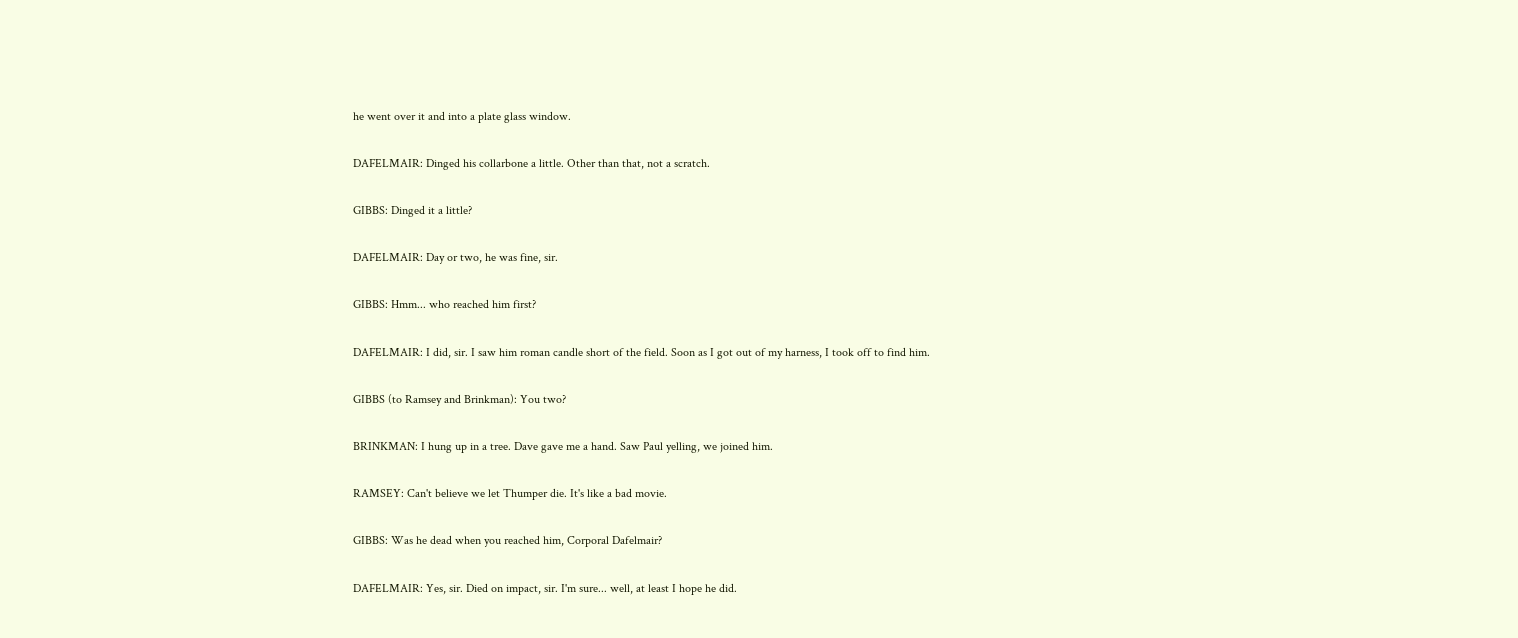he went over it and into a plate glass window.

DAFELMAIR: Dinged his collarbone a little. Other than that, not a scratch.

GIBBS: Dinged it a little?

DAFELMAIR: Day or two, he was fine, sir.

GIBBS: Hmm... who reached him first?

DAFELMAIR: I did, sir. I saw him roman candle short of the field. Soon as I got out of my harness, I took off to find him.

GIBBS (to Ramsey and Brinkman): You two?

BRINKMAN: I hung up in a tree. Dave gave me a hand. Saw Paul yelling, we joined him.

RAMSEY: Can't believe we let Thumper die. It's like a bad movie.

GIBBS: Was he dead when you reached him, Corporal Dafelmair?

DAFELMAIR: Yes, sir. Died on impact, sir. I'm sure... well, at least I hope he did.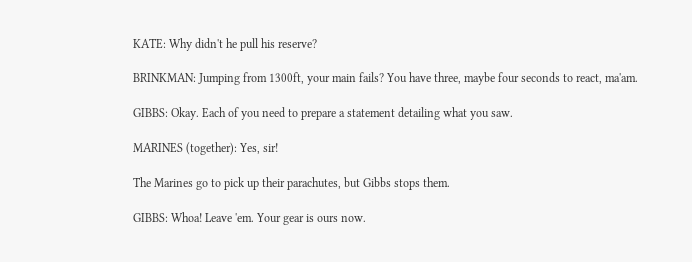KATE: Why didn't he pull his reserve?

BRINKMAN: Jumping from 1300ft, your main fails? You have three, maybe four seconds to react, ma'am.

GIBBS: Okay. Each of you need to prepare a statement detailing what you saw.

MARINES (together): Yes, sir!

The Marines go to pick up their parachutes, but Gibbs stops them.

GIBBS: Whoa! Leave 'em. Your gear is ours now.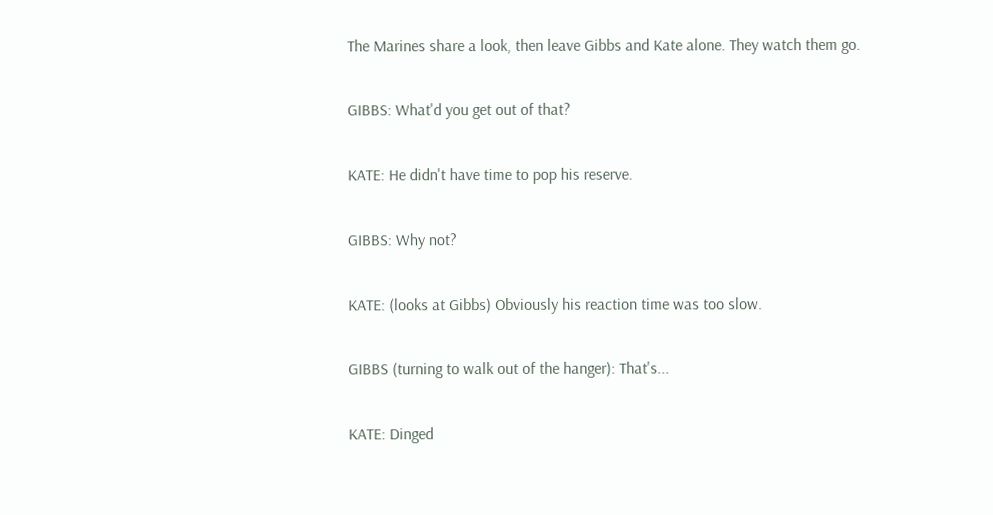The Marines share a look, then leave Gibbs and Kate alone. They watch them go.

GIBBS: What'd you get out of that?

KATE: He didn't have time to pop his reserve.

GIBBS: Why not?

KATE: (looks at Gibbs) Obviously his reaction time was too slow.

GIBBS (turning to walk out of the hanger): That's...

KATE: Dinged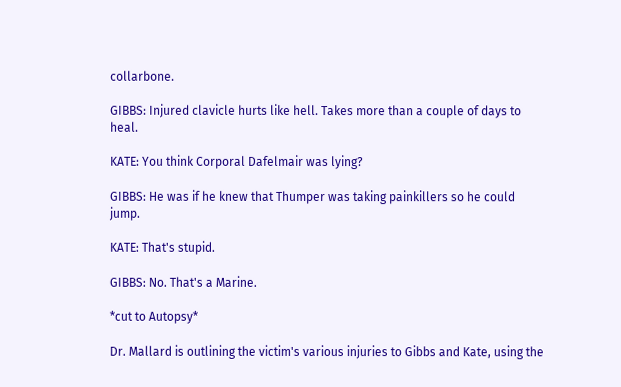collarbone.

GIBBS: Injured clavicle hurts like hell. Takes more than a couple of days to heal.

KATE: You think Corporal Dafelmair was lying?

GIBBS: He was if he knew that Thumper was taking painkillers so he could jump.

KATE: That's stupid.

GIBBS: No. That's a Marine.

*cut to Autopsy*

Dr. Mallard is outlining the victim's various injuries to Gibbs and Kate, using the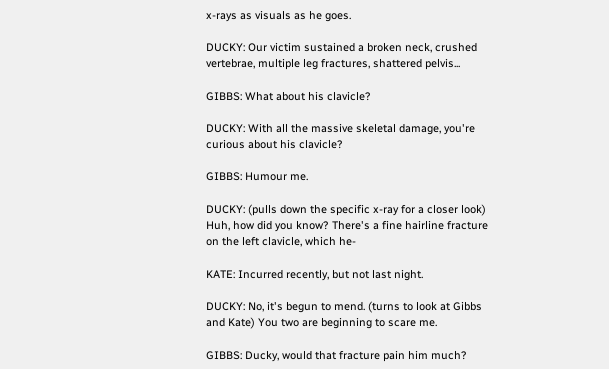x-rays as visuals as he goes.

DUCKY: Our victim sustained a broken neck, crushed vertebrae, multiple leg fractures, shattered pelvis...

GIBBS: What about his clavicle?

DUCKY: With all the massive skeletal damage, you're curious about his clavicle?

GIBBS: Humour me.

DUCKY: (pulls down the specific x-ray for a closer look) Huh, how did you know? There's a fine hairline fracture on the left clavicle, which he-

KATE: Incurred recently, but not last night.

DUCKY: No, it's begun to mend. (turns to look at Gibbs and Kate) You two are beginning to scare me.

GIBBS: Ducky, would that fracture pain him much?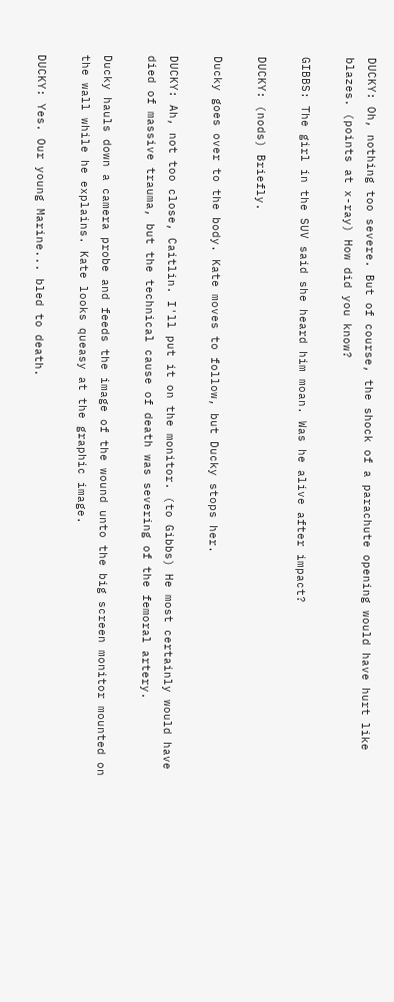DUCKY: Oh, nothing too severe. But of course, the shock of a parachute opening would have hurt like blazes. (points at x-ray) How did you know?

GIBBS: The girl in the SUV said she heard him moan. Was he alive after impact?

DUCKY: (nods) Briefly.

Ducky goes over to the body. Kate moves to follow, but Ducky stops her.

DUCKY: Ah, not too close, Caitlin. I'll put it on the monitor. (to Gibbs) He most certainly would have died of massive trauma, but the technical cause of death was severing of the femoral artery.

Ducky hauls down a camera probe and feeds the image of the wound unto the big screen monitor mounted on the wall while he explains. Kate looks queasy at the graphic image.

DUCKY: Yes. Our young Marine... bled to death.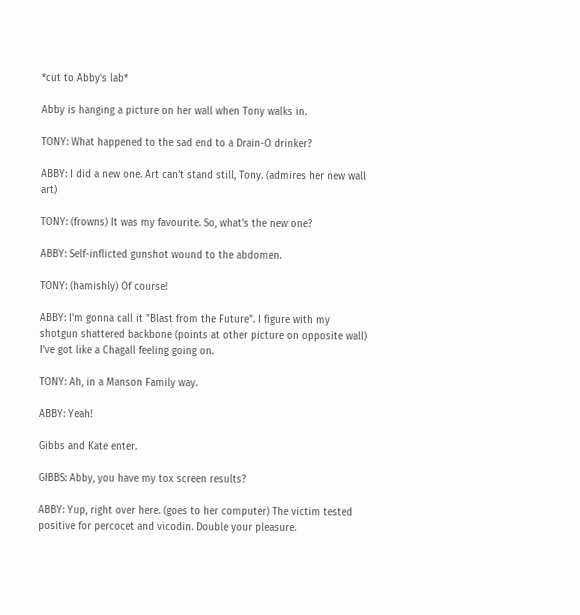*cut to Abby's lab*

Abby is hanging a picture on her wall when Tony walks in.

TONY: What happened to the sad end to a Drain-O drinker?

ABBY: I did a new one. Art can't stand still, Tony. (admires her new wall art)

TONY: (frowns) It was my favourite. So, what's the new one?

ABBY: Self-inflicted gunshot wound to the abdomen.

TONY: (hamishly) Of course!

ABBY: I'm gonna call it "Blast from the Future". I figure with my shotgun shattered backbone (points at other picture on opposite wall) I've got like a Chagall feeling going on.

TONY: Ah, in a Manson Family way.

ABBY: Yeah!

Gibbs and Kate enter.

GIBBS: Abby, you have my tox screen results?

ABBY: Yup, right over here. (goes to her computer) The victim tested positive for percocet and vicodin. Double your pleasure.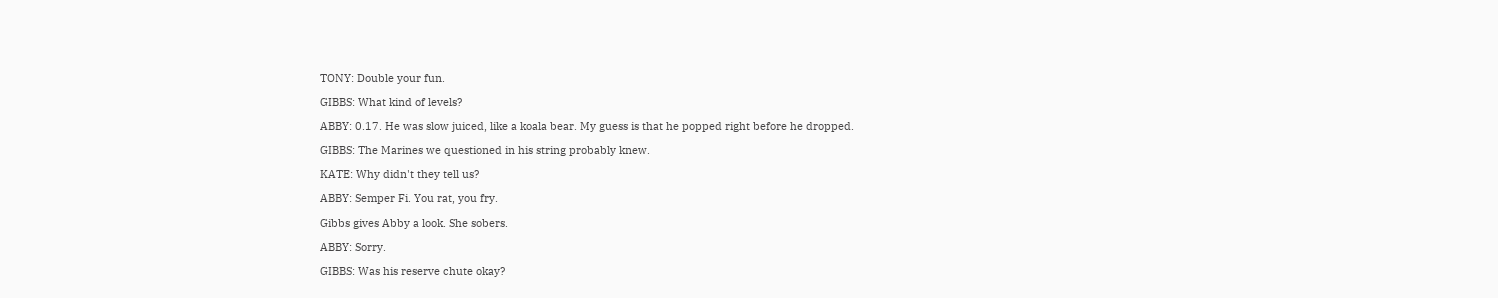TONY: Double your fun.

GIBBS: What kind of levels?

ABBY: 0.17. He was slow juiced, like a koala bear. My guess is that he popped right before he dropped.

GIBBS: The Marines we questioned in his string probably knew.

KATE: Why didn't they tell us?

ABBY: Semper Fi. You rat, you fry.

Gibbs gives Abby a look. She sobers.

ABBY: Sorry.

GIBBS: Was his reserve chute okay?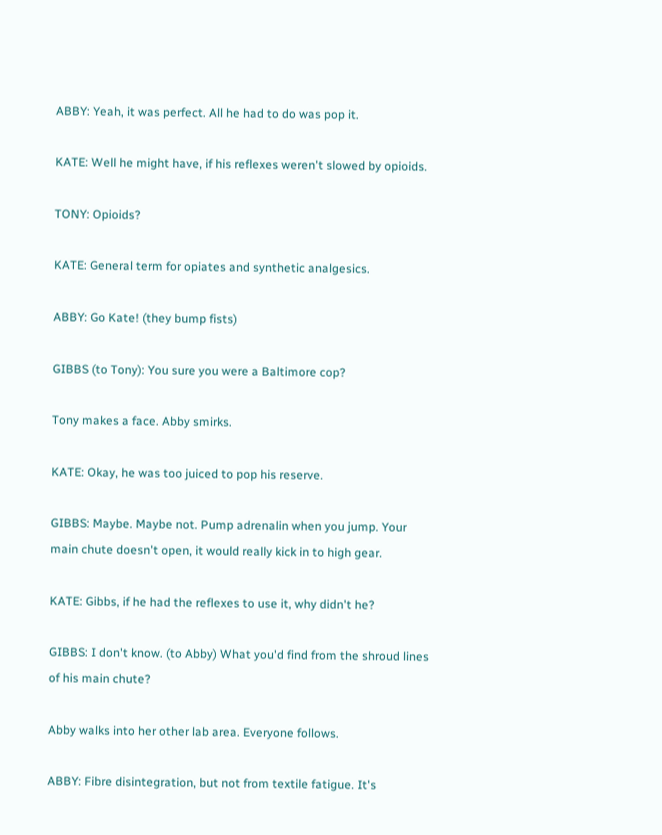ABBY: Yeah, it was perfect. All he had to do was pop it.

KATE: Well he might have, if his reflexes weren't slowed by opioids.

TONY: Opioids?

KATE: General term for opiates and synthetic analgesics.

ABBY: Go Kate! (they bump fists)

GIBBS (to Tony): You sure you were a Baltimore cop?

Tony makes a face. Abby smirks.

KATE: Okay, he was too juiced to pop his reserve.

GIBBS: Maybe. Maybe not. Pump adrenalin when you jump. Your main chute doesn't open, it would really kick in to high gear.

KATE: Gibbs, if he had the reflexes to use it, why didn't he?

GIBBS: I don't know. (to Abby) What you'd find from the shroud lines of his main chute?

Abby walks into her other lab area. Everyone follows.

ABBY: Fibre disintegration, but not from textile fatigue. It's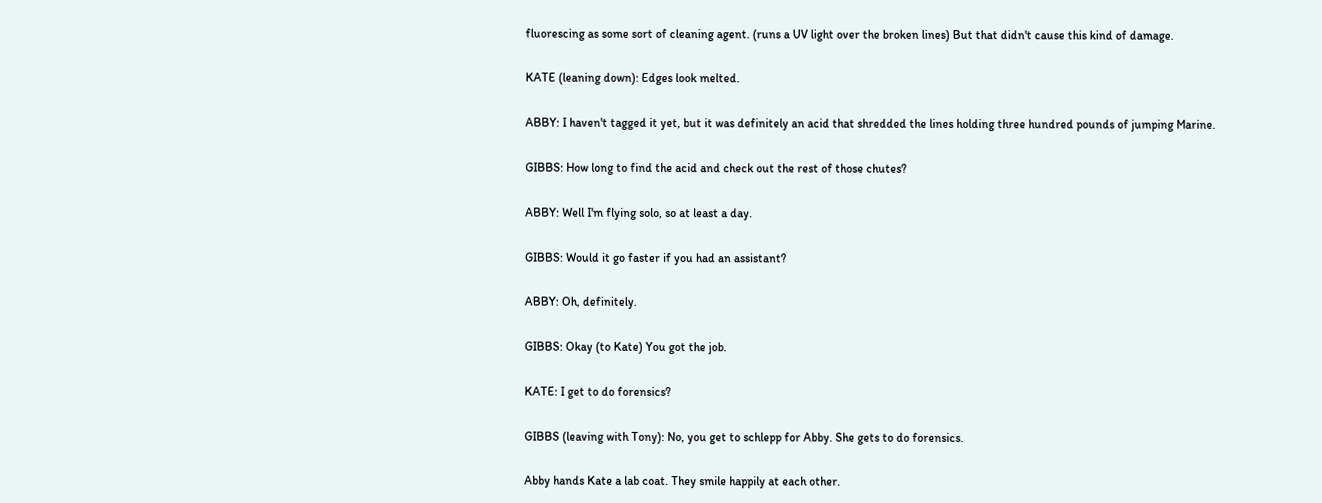fluorescing as some sort of cleaning agent. (runs a UV light over the broken lines) But that didn't cause this kind of damage.

KATE (leaning down): Edges look melted.

ABBY: I haven't tagged it yet, but it was definitely an acid that shredded the lines holding three hundred pounds of jumping Marine.

GIBBS: How long to find the acid and check out the rest of those chutes?

ABBY: Well I'm flying solo, so at least a day.

GIBBS: Would it go faster if you had an assistant?

ABBY: Oh, definitely.

GIBBS: Okay (to Kate) You got the job.

KATE: I get to do forensics?

GIBBS (leaving with Tony): No, you get to schlepp for Abby. She gets to do forensics.

Abby hands Kate a lab coat. They smile happily at each other.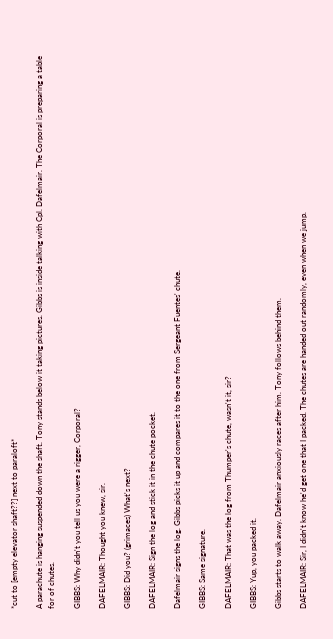*cut to [empty elevator shaft??] next to paraloft*

A parachute is hanging suspended down the shaft. Tony stands below it taking pictures. Gibbs is inside talking with Cpl. Dafelmair. The Corporal is preparing a table for of chutes.

GIBBS: Why didn't you tell us you were a rigger, Corporal?

DAFELMAIR: Thought you knew, sir.

GIBBS: Did you? (grimaces) What's next?

DAFELMAIR: Sign the log and stick it in the chute pocket.

Dafelmair signs the log. Gibbs picks it up and compares it to the one from Sergeant Fuentes' chute.

GIBBS: Same signature.

DAFELMAIR: That was the log from Thumper's chute, wasn't it, sir?

GIBBS: Yup, you packed it.

Gibbs starts to walk away. Dafelmair anxiously races after him. Tony follows behind them.

DAFELMAIR: Sir, I didn't know he'd get one that I packed. The chutes are handed out randomly, even when we jump.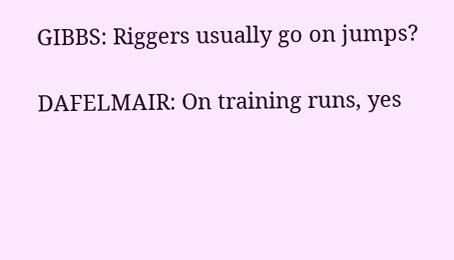GIBBS: Riggers usually go on jumps?

DAFELMAIR: On training runs, yes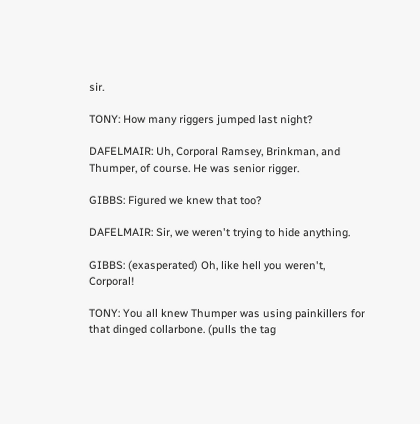sir.

TONY: How many riggers jumped last night?

DAFELMAIR: Uh, Corporal Ramsey, Brinkman, and Thumper, of course. He was senior rigger.

GIBBS: Figured we knew that too?

DAFELMAIR: Sir, we weren't trying to hide anything.

GIBBS: (exasperated) Oh, like hell you weren't, Corporal!

TONY: You all knew Thumper was using painkillers for that dinged collarbone. (pulls the tag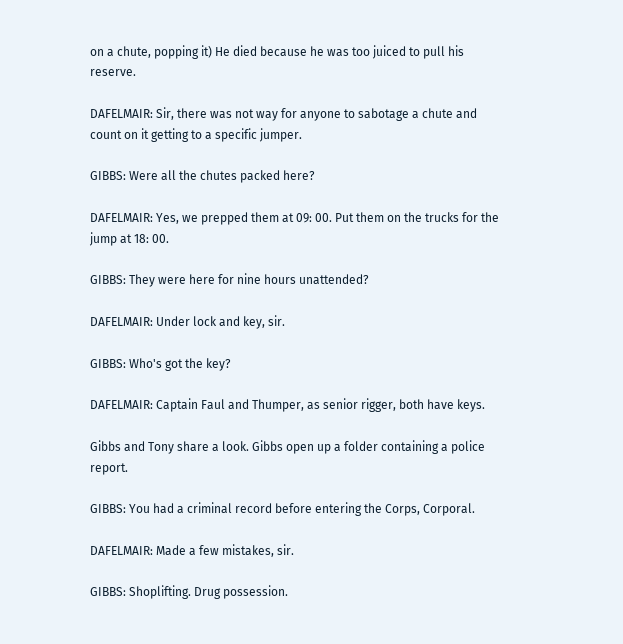on a chute, popping it) He died because he was too juiced to pull his reserve.

DAFELMAIR: Sir, there was not way for anyone to sabotage a chute and count on it getting to a specific jumper.

GIBBS: Were all the chutes packed here?

DAFELMAIR: Yes, we prepped them at 09: 00. Put them on the trucks for the jump at 18: 00.

GIBBS: They were here for nine hours unattended?

DAFELMAIR: Under lock and key, sir.

GIBBS: Who's got the key?

DAFELMAIR: Captain Faul and Thumper, as senior rigger, both have keys.

Gibbs and Tony share a look. Gibbs open up a folder containing a police report.

GIBBS: You had a criminal record before entering the Corps, Corporal.

DAFELMAIR: Made a few mistakes, sir.

GIBBS: Shoplifting. Drug possession.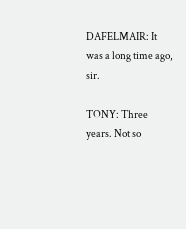DAFELMAIR: It was a long time ago, sir.

TONY: Three years. Not so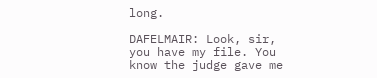long.

DAFELMAIR: Look, sir, you have my file. You know the judge gave me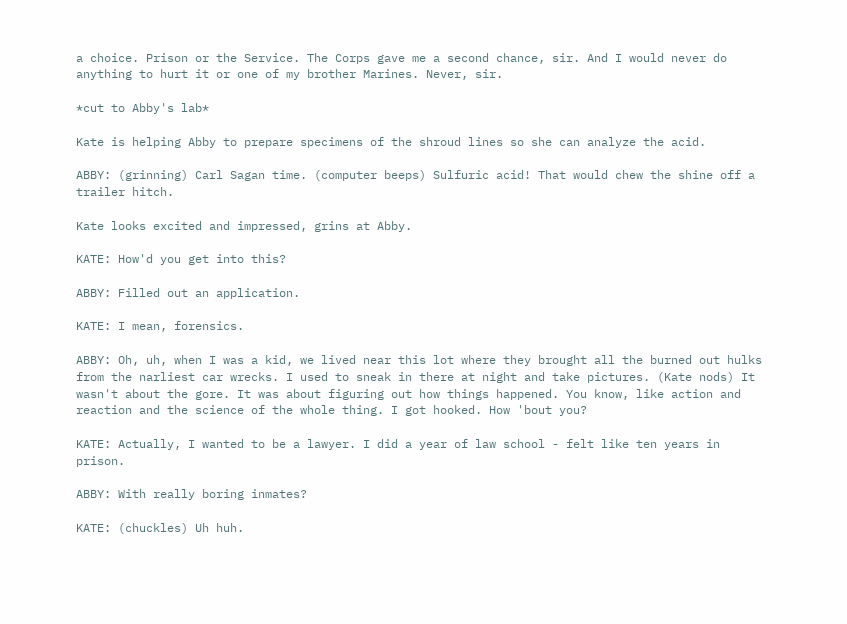a choice. Prison or the Service. The Corps gave me a second chance, sir. And I would never do anything to hurt it or one of my brother Marines. Never, sir.

*cut to Abby's lab*

Kate is helping Abby to prepare specimens of the shroud lines so she can analyze the acid.

ABBY: (grinning) Carl Sagan time. (computer beeps) Sulfuric acid! That would chew the shine off a trailer hitch.

Kate looks excited and impressed, grins at Abby.

KATE: How'd you get into this?

ABBY: Filled out an application.

KATE: I mean, forensics.

ABBY: Oh, uh, when I was a kid, we lived near this lot where they brought all the burned out hulks from the narliest car wrecks. I used to sneak in there at night and take pictures. (Kate nods) It wasn't about the gore. It was about figuring out how things happened. You know, like action and reaction and the science of the whole thing. I got hooked. How 'bout you?

KATE: Actually, I wanted to be a lawyer. I did a year of law school - felt like ten years in prison.

ABBY: With really boring inmates?

KATE: (chuckles) Uh huh.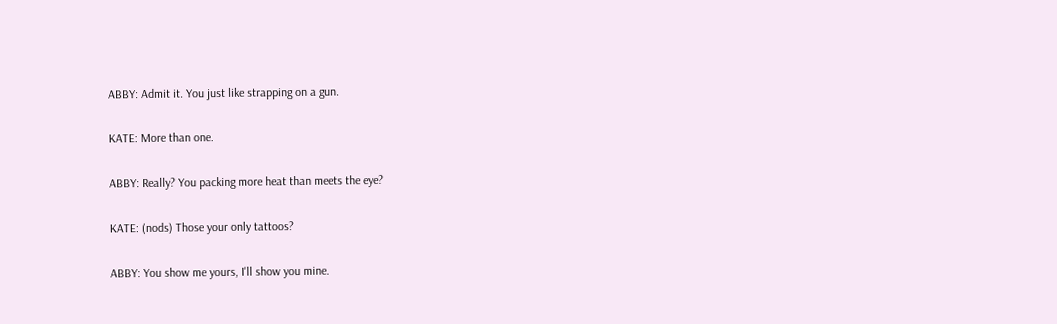ABBY: Admit it. You just like strapping on a gun.

KATE: More than one.

ABBY: Really? You packing more heat than meets the eye?

KATE: (nods) Those your only tattoos?

ABBY: You show me yours, I'll show you mine.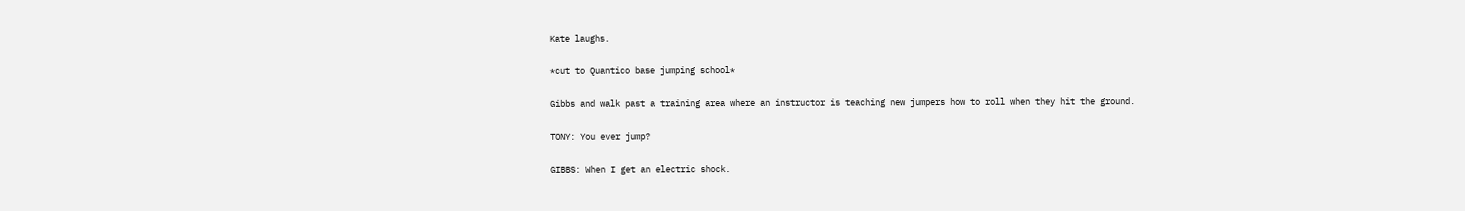Kate laughs.

*cut to Quantico base jumping school*

Gibbs and walk past a training area where an instructor is teaching new jumpers how to roll when they hit the ground.

TONY: You ever jump?

GIBBS: When I get an electric shock.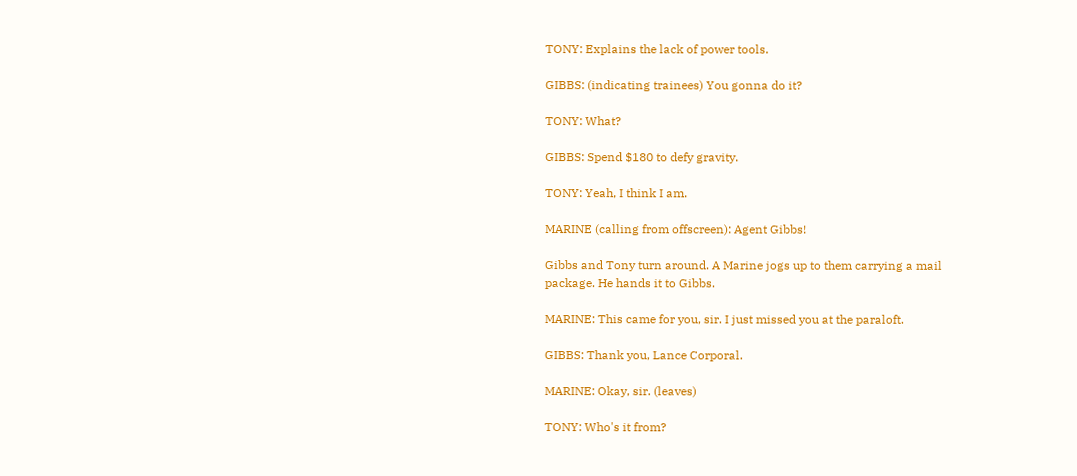TONY: Explains the lack of power tools.

GIBBS: (indicating trainees) You gonna do it?

TONY: What?

GIBBS: Spend $180 to defy gravity.

TONY: Yeah, I think I am.

MARINE (calling from offscreen): Agent Gibbs!

Gibbs and Tony turn around. A Marine jogs up to them carrying a mail package. He hands it to Gibbs.

MARINE: This came for you, sir. I just missed you at the paraloft.

GIBBS: Thank you, Lance Corporal.

MARINE: Okay, sir. (leaves)

TONY: Who's it from?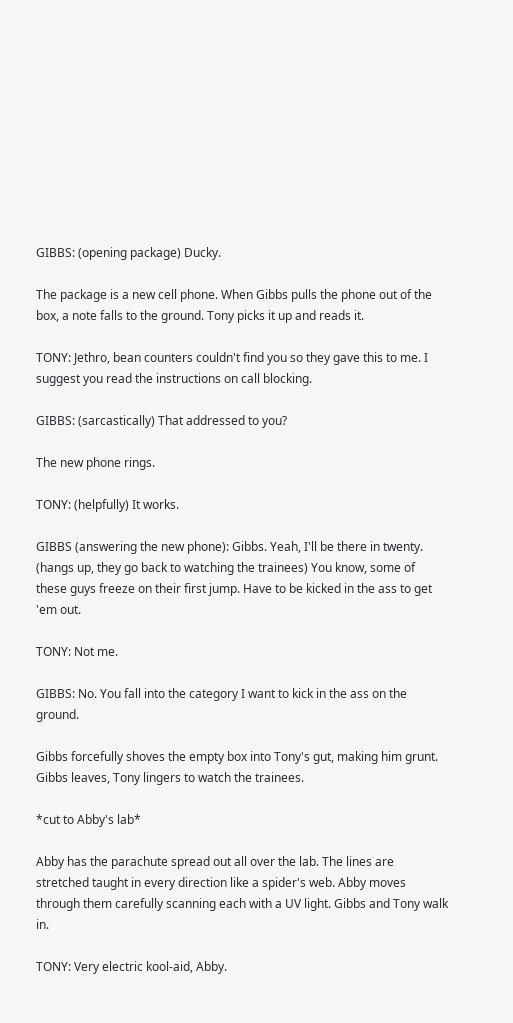GIBBS: (opening package) Ducky.

The package is a new cell phone. When Gibbs pulls the phone out of the box, a note falls to the ground. Tony picks it up and reads it.

TONY: Jethro, bean counters couldn't find you so they gave this to me. I suggest you read the instructions on call blocking.

GIBBS: (sarcastically) That addressed to you?

The new phone rings.

TONY: (helpfully) It works.

GIBBS (answering the new phone): Gibbs. Yeah, I'll be there in twenty. (hangs up, they go back to watching the trainees) You know, some of these guys freeze on their first jump. Have to be kicked in the ass to get 'em out.

TONY: Not me.

GIBBS: No. You fall into the category I want to kick in the ass on the ground.

Gibbs forcefully shoves the empty box into Tony's gut, making him grunt. Gibbs leaves, Tony lingers to watch the trainees.

*cut to Abby's lab*

Abby has the parachute spread out all over the lab. The lines are stretched taught in every direction like a spider's web. Abby moves through them carefully scanning each with a UV light. Gibbs and Tony walk in.

TONY: Very electric kool-aid, Abby.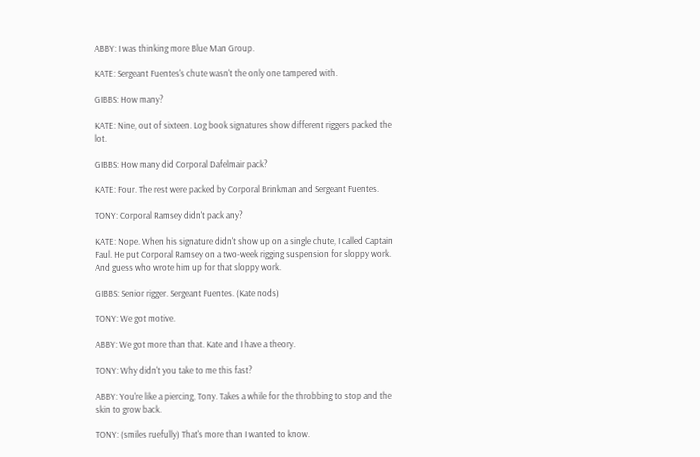ABBY: I was thinking more Blue Man Group.

KATE: Sergeant Fuentes's chute wasn't the only one tampered with.

GIBBS: How many?

KATE: Nine, out of sixteen. Log book signatures show different riggers packed the lot.

GIBBS: How many did Corporal Dafelmair pack?

KATE: Four. The rest were packed by Corporal Brinkman and Sergeant Fuentes.

TONY: Corporal Ramsey didn't pack any?

KATE: Nope. When his signature didn't show up on a single chute, I called Captain Faul. He put Corporal Ramsey on a two-week rigging suspension for sloppy work. And guess who wrote him up for that sloppy work.

GIBBS: Senior rigger. Sergeant Fuentes. (Kate nods)

TONY: We got motive.

ABBY: We got more than that. Kate and I have a theory.

TONY: Why didn't you take to me this fast?

ABBY: You're like a piercing, Tony. Takes a while for the throbbing to stop and the skin to grow back.

TONY: (smiles ruefully) That's more than I wanted to know.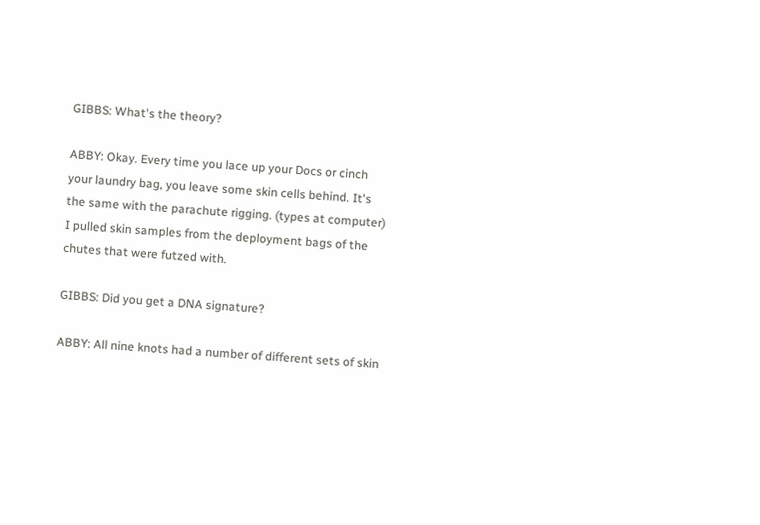GIBBS: What's the theory?

ABBY: Okay. Every time you lace up your Docs or cinch your laundry bag, you leave some skin cells behind. It's the same with the parachute rigging. (types at computer) I pulled skin samples from the deployment bags of the chutes that were futzed with.

GIBBS: Did you get a DNA signature?

ABBY: All nine knots had a number of different sets of skin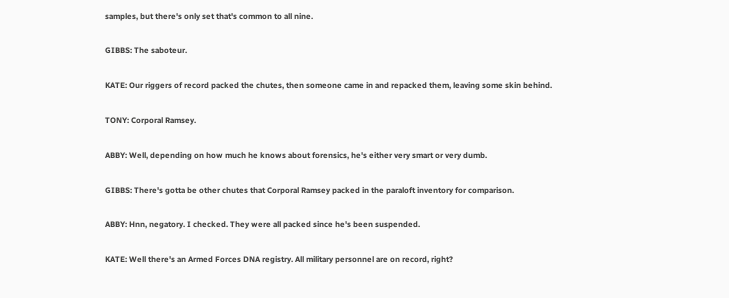samples, but there's only set that's common to all nine.

GIBBS: The saboteur.

KATE: Our riggers of record packed the chutes, then someone came in and repacked them, leaving some skin behind.

TONY: Corporal Ramsey.

ABBY: Well, depending on how much he knows about forensics, he's either very smart or very dumb.

GIBBS: There's gotta be other chutes that Corporal Ramsey packed in the paraloft inventory for comparison.

ABBY: Hnn, negatory. I checked. They were all packed since he's been suspended.

KATE: Well there's an Armed Forces DNA registry. All military personnel are on record, right?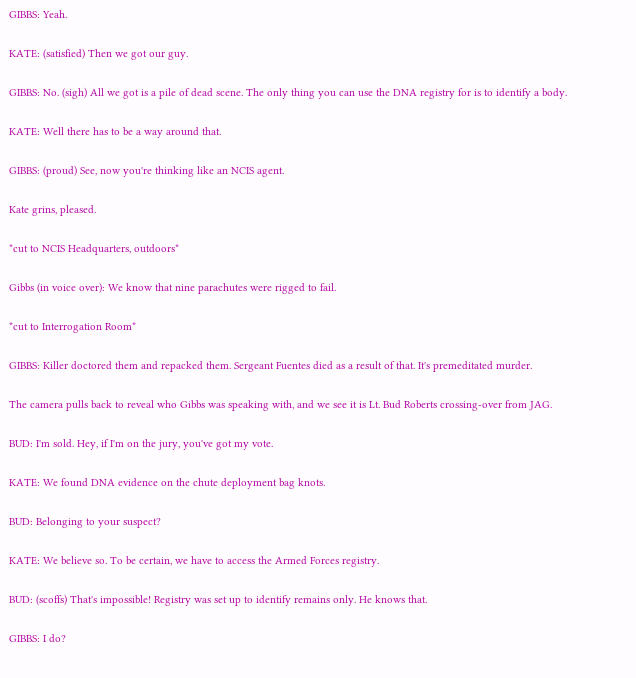GIBBS: Yeah.

KATE: (satisfied) Then we got our guy.

GIBBS: No. (sigh) All we got is a pile of dead scene. The only thing you can use the DNA registry for is to identify a body.

KATE: Well there has to be a way around that.

GIBBS: (proud) See, now you're thinking like an NCIS agent.

Kate grins, pleased.

*cut to NCIS Headquarters, outdoors*

Gibbs (in voice over): We know that nine parachutes were rigged to fail.

*cut to Interrogation Room*

GIBBS: Killer doctored them and repacked them. Sergeant Fuentes died as a result of that. It's premeditated murder.

The camera pulls back to reveal who Gibbs was speaking with, and we see it is Lt. Bud Roberts crossing-over from JAG.

BUD: I'm sold. Hey, if I'm on the jury, you've got my vote.

KATE: We found DNA evidence on the chute deployment bag knots.

BUD: Belonging to your suspect?

KATE: We believe so. To be certain, we have to access the Armed Forces registry.

BUD: (scoffs) That's impossible! Registry was set up to identify remains only. He knows that.

GIBBS: I do?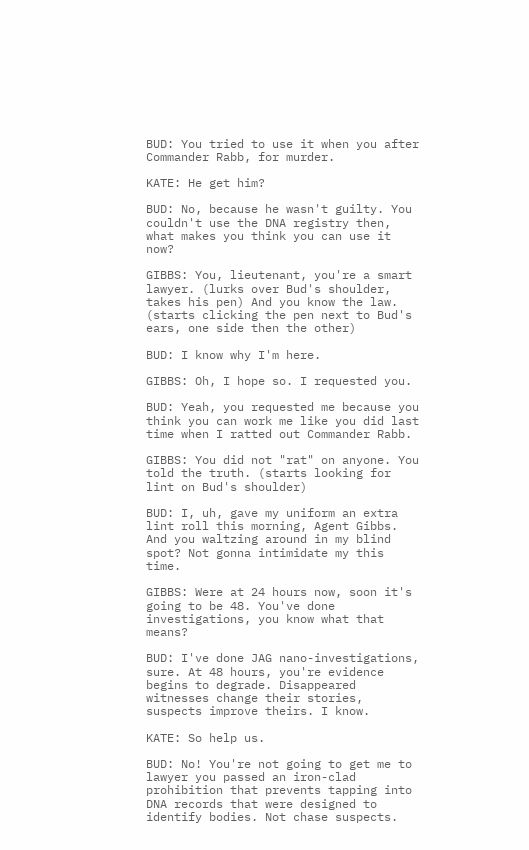BUD: You tried to use it when you after Commander Rabb, for murder.

KATE: He get him?

BUD: No, because he wasn't guilty. You couldn't use the DNA registry then, what makes you think you can use it now?

GIBBS: You, lieutenant, you're a smart lawyer. (lurks over Bud's shoulder, takes his pen) And you know the law. (starts clicking the pen next to Bud's ears, one side then the other)

BUD: I know why I'm here.

GIBBS: Oh, I hope so. I requested you.

BUD: Yeah, you requested me because you think you can work me like you did last time when I ratted out Commander Rabb.

GIBBS: You did not "rat" on anyone. You told the truth. (starts looking for lint on Bud's shoulder)

BUD: I, uh, gave my uniform an extra lint roll this morning, Agent Gibbs. And you waltzing around in my blind spot? Not gonna intimidate my this time.

GIBBS: Were at 24 hours now, soon it's going to be 48. You've done investigations, you know what that means?

BUD: I've done JAG nano-investigations, sure. At 48 hours, you're evidence begins to degrade. Disappeared witnesses change their stories, suspects improve theirs. I know.

KATE: So help us.

BUD: No! You're not going to get me to lawyer you passed an iron-clad prohibition that prevents tapping into DNA records that were designed to identify bodies. Not chase suspects.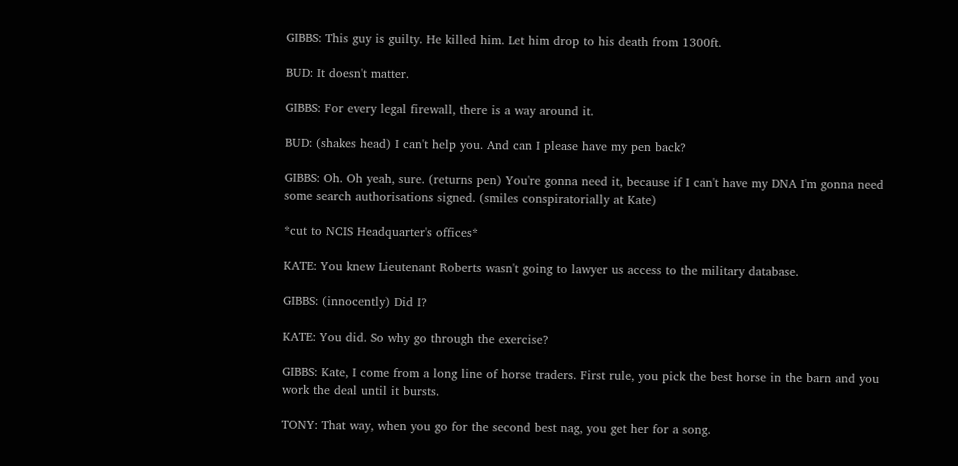GIBBS: This guy is guilty. He killed him. Let him drop to his death from 1300ft.

BUD: It doesn't matter.

GIBBS: For every legal firewall, there is a way around it.

BUD: (shakes head) I can't help you. And can I please have my pen back?

GIBBS: Oh. Oh yeah, sure. (returns pen) You're gonna need it, because if I can't have my DNA I'm gonna need some search authorisations signed. (smiles conspiratorially at Kate)

*cut to NCIS Headquarter's offices*

KATE: You knew Lieutenant Roberts wasn't going to lawyer us access to the military database.

GIBBS: (innocently) Did I?

KATE: You did. So why go through the exercise?

GIBBS: Kate, I come from a long line of horse traders. First rule, you pick the best horse in the barn and you work the deal until it bursts.

TONY: That way, when you go for the second best nag, you get her for a song.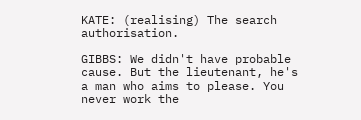KATE: (realising) The search authorisation.

GIBBS: We didn't have probable cause. But the lieutenant, he's a man who aims to please. You never work the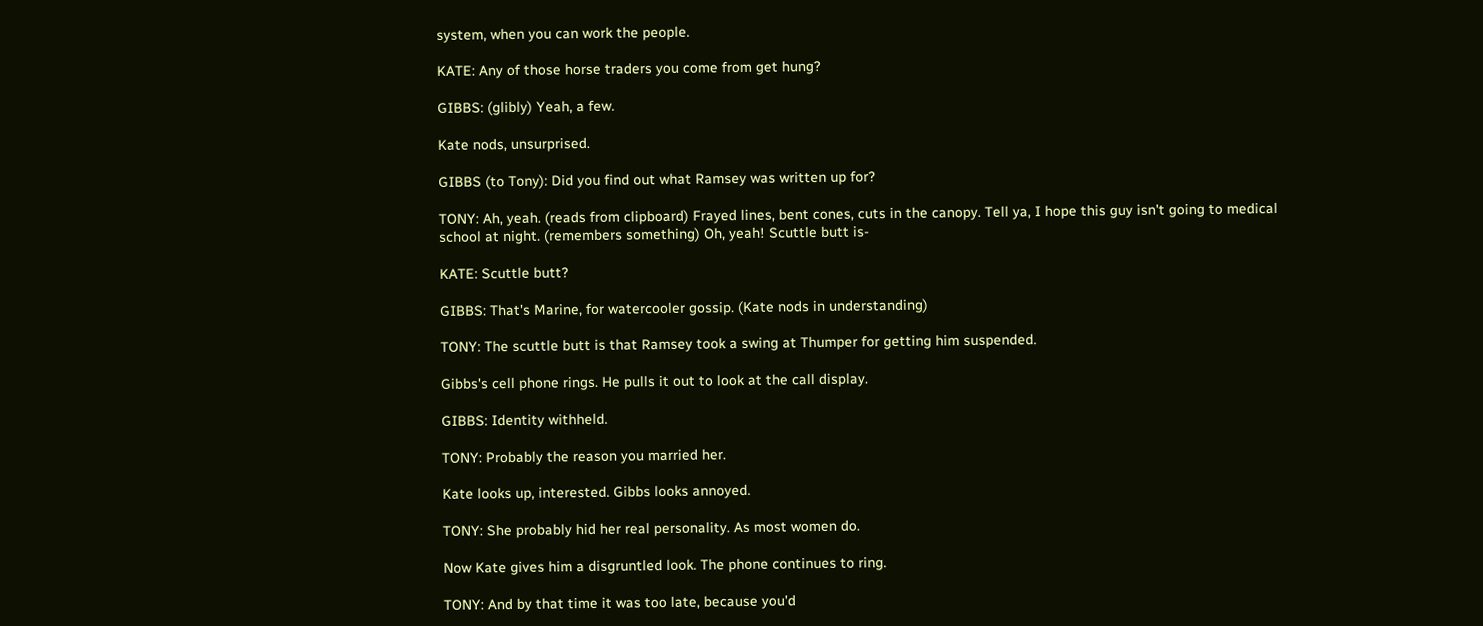system, when you can work the people.

KATE: Any of those horse traders you come from get hung?

GIBBS: (glibly) Yeah, a few.

Kate nods, unsurprised.

GIBBS (to Tony): Did you find out what Ramsey was written up for?

TONY: Ah, yeah. (reads from clipboard) Frayed lines, bent cones, cuts in the canopy. Tell ya, I hope this guy isn't going to medical school at night. (remembers something) Oh, yeah! Scuttle butt is-

KATE: Scuttle butt?

GIBBS: That's Marine, for watercooler gossip. (Kate nods in understanding)

TONY: The scuttle butt is that Ramsey took a swing at Thumper for getting him suspended.

Gibbs's cell phone rings. He pulls it out to look at the call display.

GIBBS: Identity withheld.

TONY: Probably the reason you married her.

Kate looks up, interested. Gibbs looks annoyed.

TONY: She probably hid her real personality. As most women do.

Now Kate gives him a disgruntled look. The phone continues to ring.

TONY: And by that time it was too late, because you'd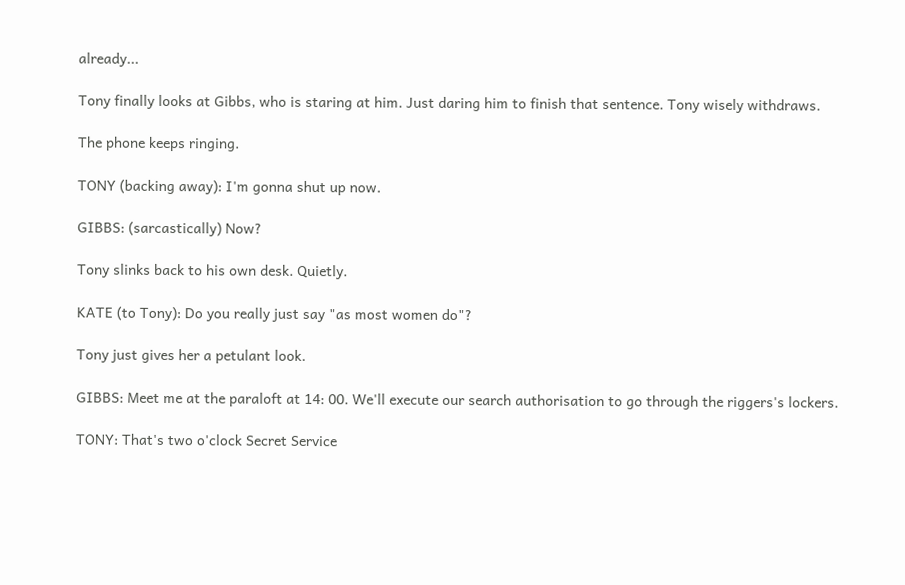already...

Tony finally looks at Gibbs, who is staring at him. Just daring him to finish that sentence. Tony wisely withdraws.

The phone keeps ringing.

TONY (backing away): I'm gonna shut up now.

GIBBS: (sarcastically) Now?

Tony slinks back to his own desk. Quietly.

KATE (to Tony): Do you really just say "as most women do"?

Tony just gives her a petulant look.

GIBBS: Meet me at the paraloft at 14: 00. We'll execute our search authorisation to go through the riggers's lockers.

TONY: That's two o'clock Secret Service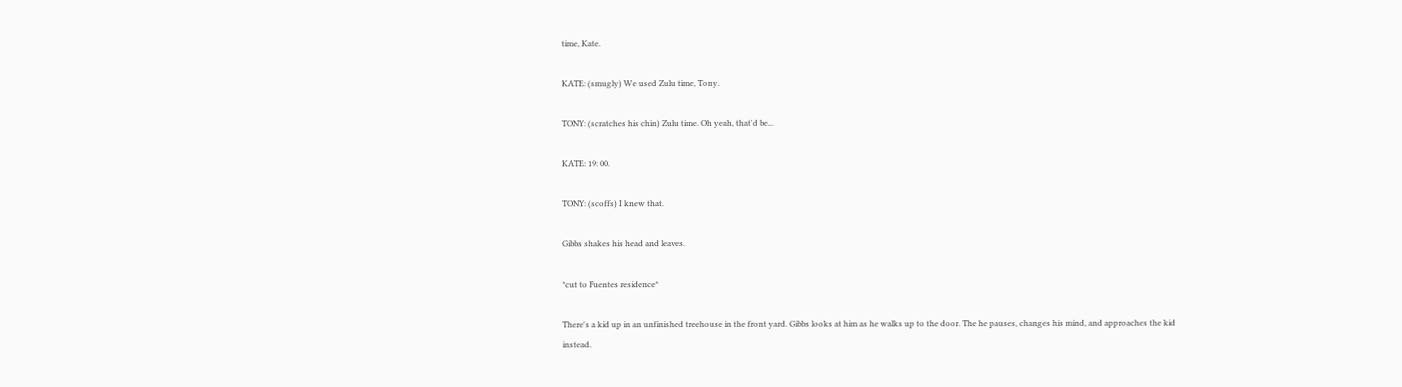time, Kate.

KATE: (smugly) We used Zulu time, Tony.

TONY: (scratches his chin) Zulu time. Oh yeah, that'd be...

KATE: 19: 00.

TONY: (scoffs) I knew that.

Gibbs shakes his head and leaves.

*cut to Fuentes residence*

There's a kid up in an unfinished treehouse in the front yard. Gibbs looks at him as he walks up to the door. The he pauses, changes his mind, and approaches the kid instead.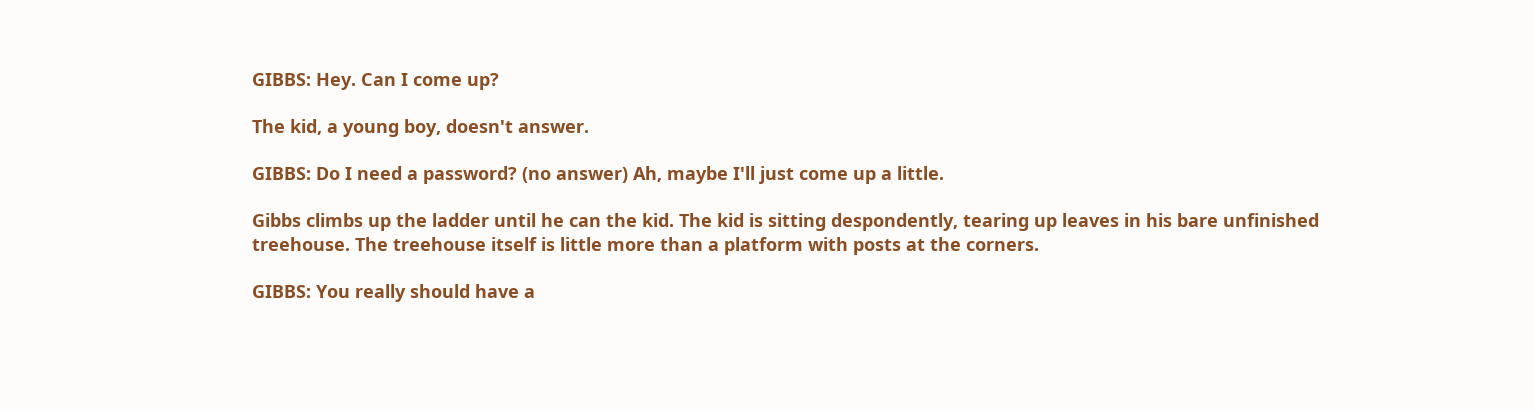GIBBS: Hey. Can I come up?

The kid, a young boy, doesn't answer.

GIBBS: Do I need a password? (no answer) Ah, maybe I'll just come up a little.

Gibbs climbs up the ladder until he can the kid. The kid is sitting despondently, tearing up leaves in his bare unfinished treehouse. The treehouse itself is little more than a platform with posts at the corners.

GIBBS: You really should have a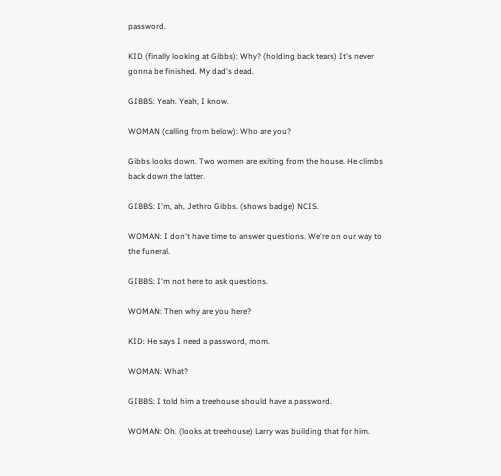password.

KID (finally looking at Gibbs): Why? (holding back tears) It's never gonna be finished. My dad's dead.

GIBBS: Yeah. Yeah, I know.

WOMAN (calling from below): Who are you?

Gibbs looks down. Two women are exiting from the house. He climbs back down the latter.

GIBBS: I'm, ah, Jethro Gibbs. (shows badge) NCIS.

WOMAN: I don't have time to answer questions. We're on our way to the funeral.

GIBBS: I'm not here to ask questions.

WOMAN: Then why are you here?

KID: He says I need a password, mom.

WOMAN: What?

GIBBS: I told him a treehouse should have a password.

WOMAN: Oh. (looks at treehouse) Larry was building that for him.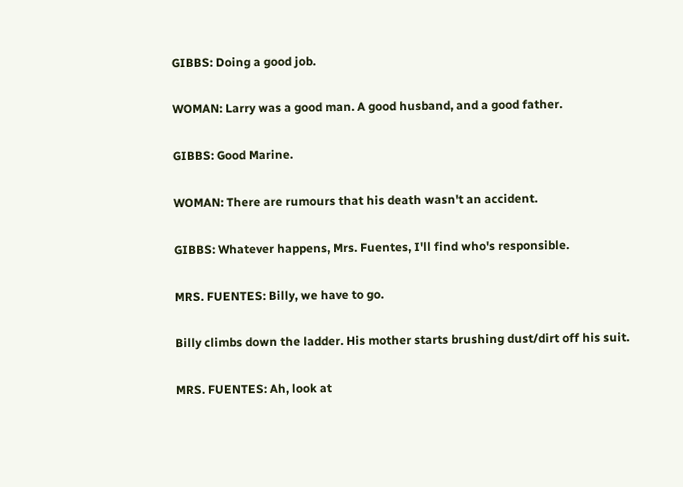GIBBS: Doing a good job.

WOMAN: Larry was a good man. A good husband, and a good father.

GIBBS: Good Marine.

WOMAN: There are rumours that his death wasn't an accident.

GIBBS: Whatever happens, Mrs. Fuentes, I'll find who's responsible.

MRS. FUENTES: Billy, we have to go.

Billy climbs down the ladder. His mother starts brushing dust/dirt off his suit.

MRS. FUENTES: Ah, look at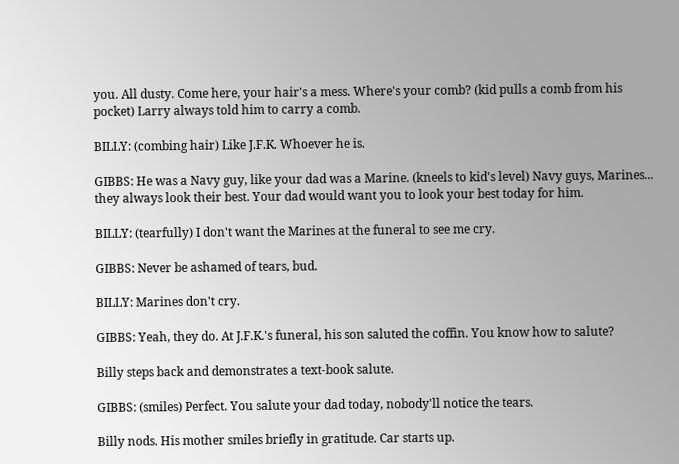you. All dusty. Come here, your hair's a mess. Where's your comb? (kid pulls a comb from his pocket) Larry always told him to carry a comb.

BILLY: (combing hair) Like J.F.K. Whoever he is.

GIBBS: He was a Navy guy, like your dad was a Marine. (kneels to kid's level) Navy guys, Marines... they always look their best. Your dad would want you to look your best today for him.

BILLY: (tearfully) I don't want the Marines at the funeral to see me cry.

GIBBS: Never be ashamed of tears, bud.

BILLY: Marines don't cry.

GIBBS: Yeah, they do. At J.F.K.'s funeral, his son saluted the coffin. You know how to salute?

Billy steps back and demonstrates a text-book salute.

GIBBS: (smiles) Perfect. You salute your dad today, nobody'll notice the tears.

Billy nods. His mother smiles briefly in gratitude. Car starts up.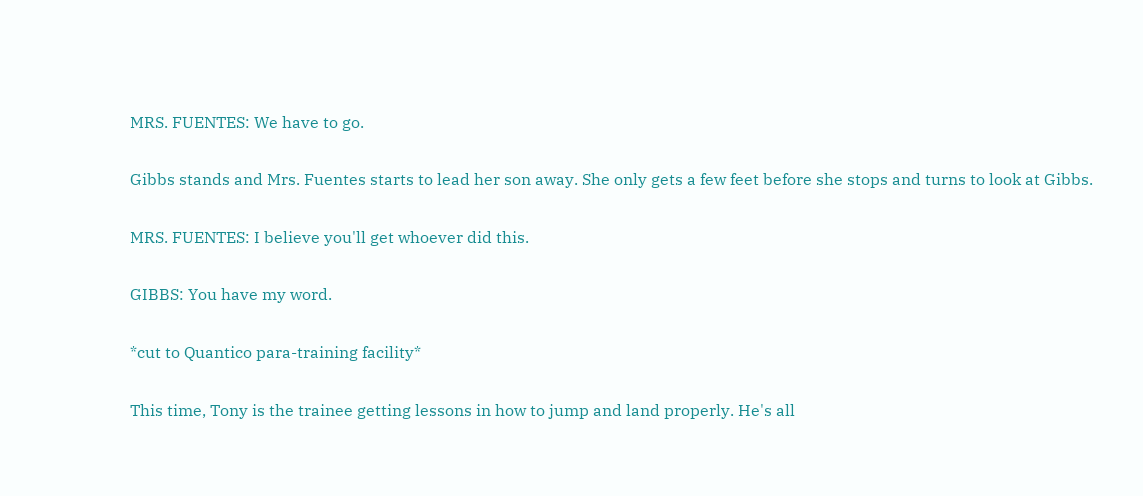MRS. FUENTES: We have to go.

Gibbs stands and Mrs. Fuentes starts to lead her son away. She only gets a few feet before she stops and turns to look at Gibbs.

MRS. FUENTES: I believe you'll get whoever did this.

GIBBS: You have my word.

*cut to Quantico para-training facility*

This time, Tony is the trainee getting lessons in how to jump and land properly. He's all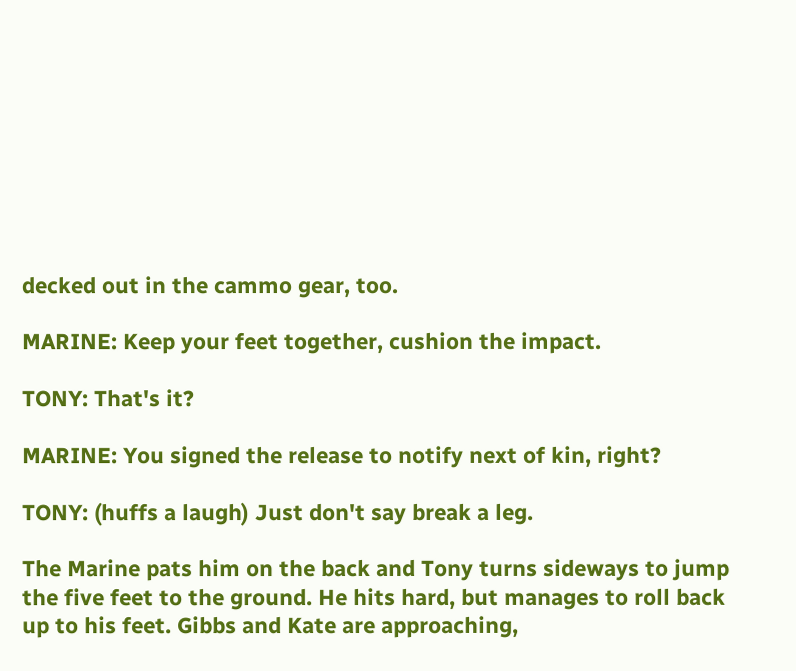decked out in the cammo gear, too.

MARINE: Keep your feet together, cushion the impact.

TONY: That's it?

MARINE: You signed the release to notify next of kin, right?

TONY: (huffs a laugh) Just don't say break a leg.

The Marine pats him on the back and Tony turns sideways to jump the five feet to the ground. He hits hard, but manages to roll back up to his feet. Gibbs and Kate are approaching,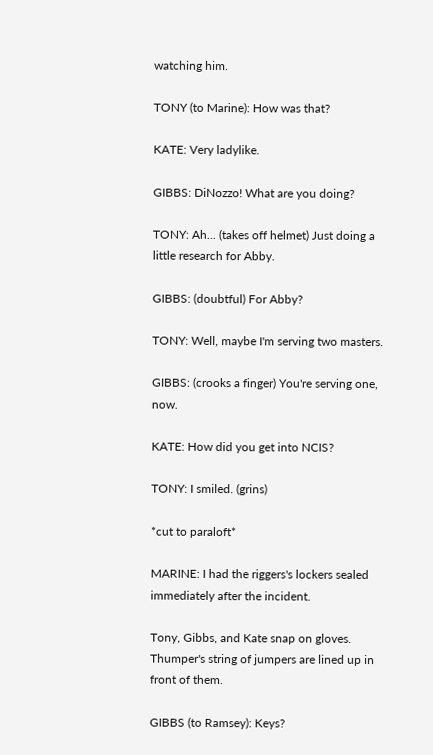watching him.

TONY (to Marine): How was that?

KATE: Very ladylike.

GIBBS: DiNozzo! What are you doing?

TONY: Ah... (takes off helmet) Just doing a little research for Abby.

GIBBS: (doubtful) For Abby?

TONY: Well, maybe I'm serving two masters.

GIBBS: (crooks a finger) You're serving one, now.

KATE: How did you get into NCIS?

TONY: I smiled. (grins)

*cut to paraloft*

MARINE: I had the riggers's lockers sealed immediately after the incident.

Tony, Gibbs, and Kate snap on gloves. Thumper's string of jumpers are lined up in front of them.

GIBBS (to Ramsey): Keys?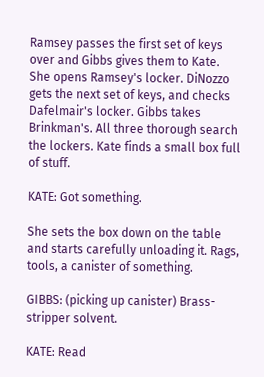Ramsey passes the first set of keys over and Gibbs gives them to Kate. She opens Ramsey's locker. DiNozzo gets the next set of keys, and checks Dafelmair's locker. Gibbs takes Brinkman's. All three thorough search the lockers. Kate finds a small box full of stuff.

KATE: Got something.

She sets the box down on the table and starts carefully unloading it. Rags, tools, a canister of something.

GIBBS: (picking up canister) Brass-stripper solvent.

KATE: Read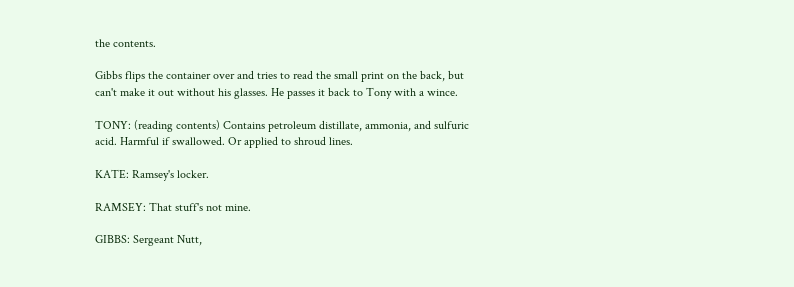the contents.

Gibbs flips the container over and tries to read the small print on the back, but can't make it out without his glasses. He passes it back to Tony with a wince.

TONY: (reading contents) Contains petroleum distillate, ammonia, and sulfuric acid. Harmful if swallowed. Or applied to shroud lines.

KATE: Ramsey's locker.

RAMSEY: That stuff's not mine.

GIBBS: Sergeant Nutt,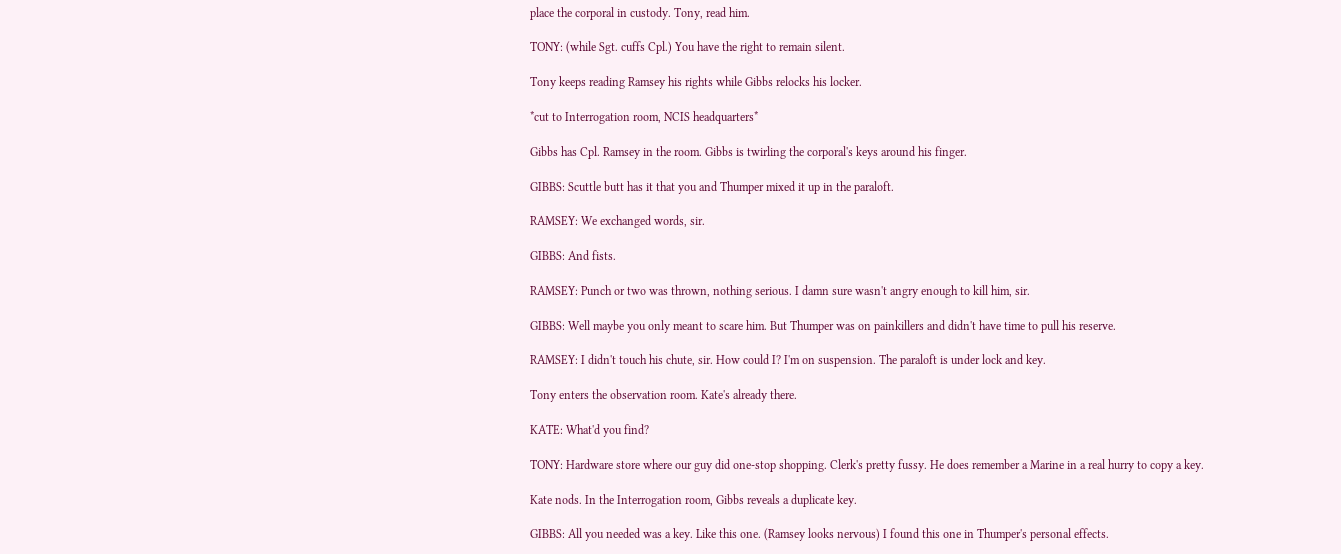place the corporal in custody. Tony, read him.

TONY: (while Sgt. cuffs Cpl.) You have the right to remain silent.

Tony keeps reading Ramsey his rights while Gibbs relocks his locker.

*cut to Interrogation room, NCIS headquarters*

Gibbs has Cpl. Ramsey in the room. Gibbs is twirling the corporal's keys around his finger.

GIBBS: Scuttle butt has it that you and Thumper mixed it up in the paraloft.

RAMSEY: We exchanged words, sir.

GIBBS: And fists.

RAMSEY: Punch or two was thrown, nothing serious. I damn sure wasn't angry enough to kill him, sir.

GIBBS: Well maybe you only meant to scare him. But Thumper was on painkillers and didn't have time to pull his reserve.

RAMSEY: I didn't touch his chute, sir. How could I? I'm on suspension. The paraloft is under lock and key.

Tony enters the observation room. Kate's already there.

KATE: What'd you find?

TONY: Hardware store where our guy did one-stop shopping. Clerk's pretty fussy. He does remember a Marine in a real hurry to copy a key.

Kate nods. In the Interrogation room, Gibbs reveals a duplicate key.

GIBBS: All you needed was a key. Like this one. (Ramsey looks nervous) I found this one in Thumper's personal effects.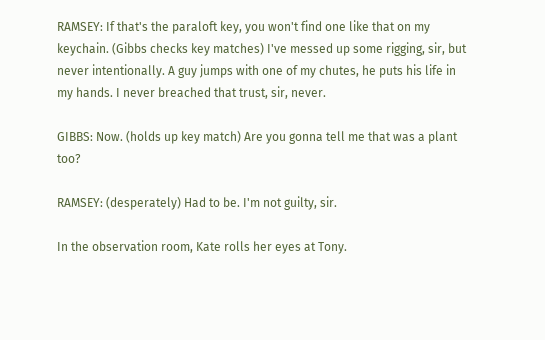RAMSEY: If that's the paraloft key, you won't find one like that on my keychain. (Gibbs checks key matches) I've messed up some rigging, sir, but never intentionally. A guy jumps with one of my chutes, he puts his life in my hands. I never breached that trust, sir, never.

GIBBS: Now. (holds up key match) Are you gonna tell me that was a plant too?

RAMSEY: (desperately) Had to be. I'm not guilty, sir.

In the observation room, Kate rolls her eyes at Tony.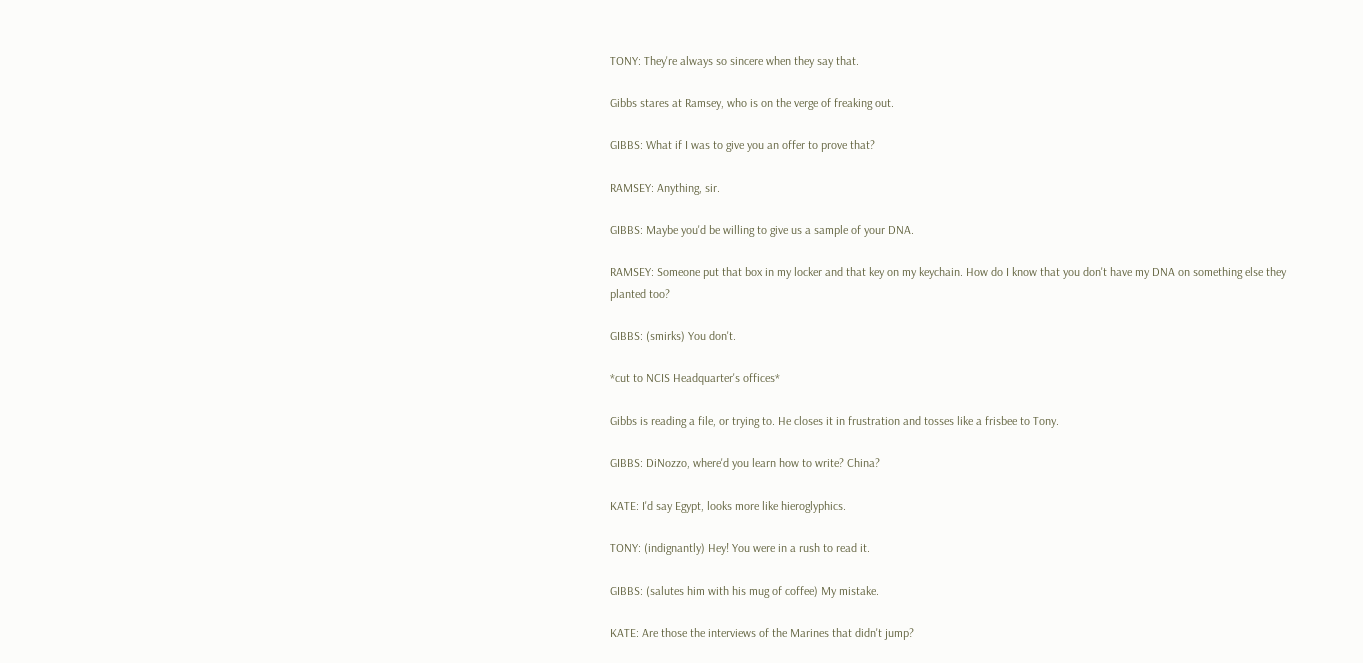TONY: They're always so sincere when they say that.

Gibbs stares at Ramsey, who is on the verge of freaking out.

GIBBS: What if I was to give you an offer to prove that?

RAMSEY: Anything, sir.

GIBBS: Maybe you'd be willing to give us a sample of your DNA.

RAMSEY: Someone put that box in my locker and that key on my keychain. How do I know that you don't have my DNA on something else they planted too?

GIBBS: (smirks) You don't.

*cut to NCIS Headquarter's offices*

Gibbs is reading a file, or trying to. He closes it in frustration and tosses like a frisbee to Tony.

GIBBS: DiNozzo, where'd you learn how to write? China?

KATE: I'd say Egypt, looks more like hieroglyphics.

TONY: (indignantly) Hey! You were in a rush to read it.

GIBBS: (salutes him with his mug of coffee) My mistake.

KATE: Are those the interviews of the Marines that didn't jump?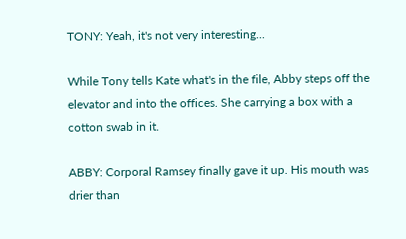TONY: Yeah, it's not very interesting...

While Tony tells Kate what's in the file, Abby steps off the elevator and into the offices. She carrying a box with a cotton swab in it.

ABBY: Corporal Ramsey finally gave it up. His mouth was drier than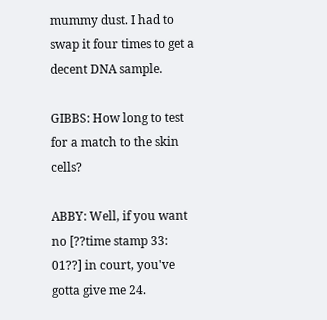mummy dust. I had to swap it four times to get a decent DNA sample.

GIBBS: How long to test for a match to the skin cells?

ABBY: Well, if you want no [??time stamp 33: 01??] in court, you've gotta give me 24.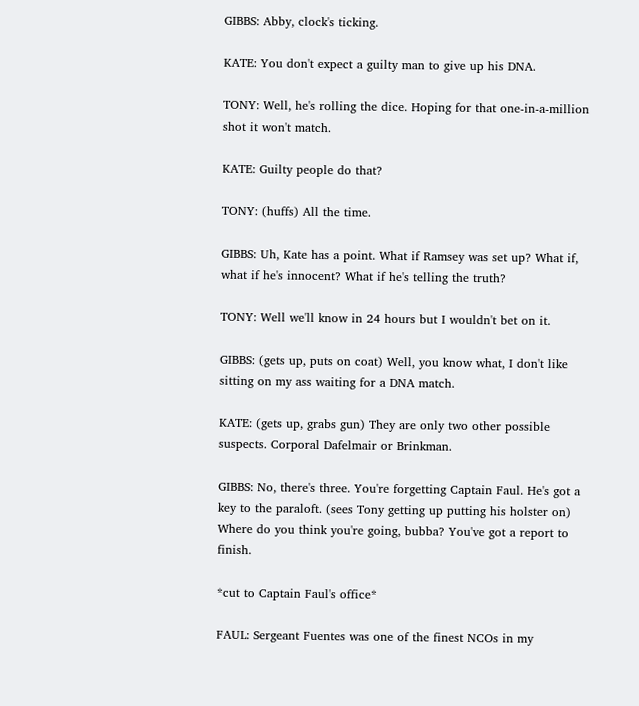GIBBS: Abby, clock's ticking.

KATE: You don't expect a guilty man to give up his DNA.

TONY: Well, he's rolling the dice. Hoping for that one-in-a-million shot it won't match.

KATE: Guilty people do that?

TONY: (huffs) All the time.

GIBBS: Uh, Kate has a point. What if Ramsey was set up? What if, what if he's innocent? What if he's telling the truth?

TONY: Well we'll know in 24 hours but I wouldn't bet on it.

GIBBS: (gets up, puts on coat) Well, you know what, I don't like sitting on my ass waiting for a DNA match.

KATE: (gets up, grabs gun) They are only two other possible suspects. Corporal Dafelmair or Brinkman.

GIBBS: No, there's three. You're forgetting Captain Faul. He's got a key to the paraloft. (sees Tony getting up putting his holster on) Where do you think you're going, bubba? You've got a report to finish.

*cut to Captain Faul's office*

FAUL: Sergeant Fuentes was one of the finest NCOs in my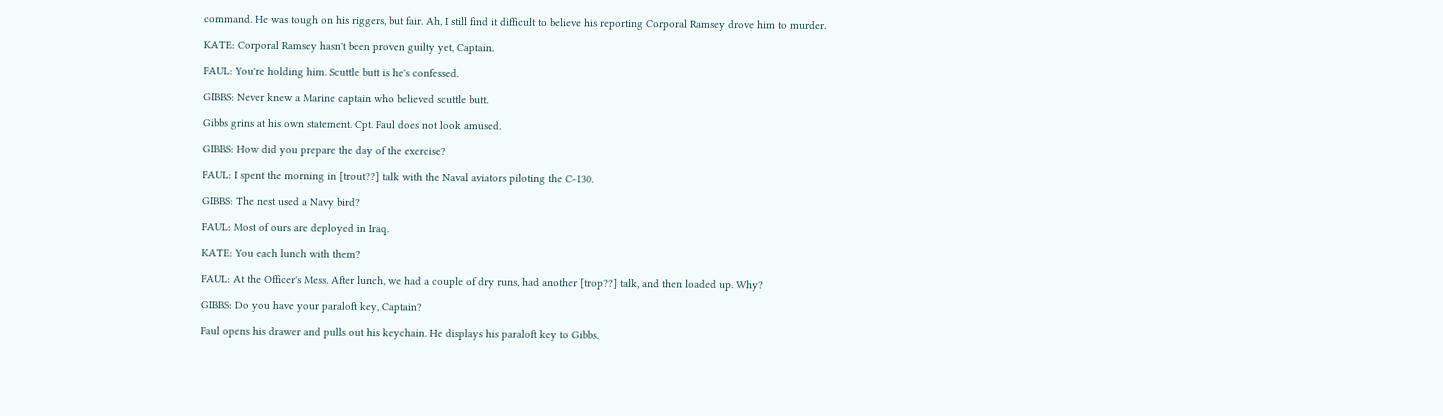command. He was tough on his riggers, but fair. Ah, I still find it difficult to believe his reporting Corporal Ramsey drove him to murder.

KATE: Corporal Ramsey hasn't been proven guilty yet, Captain.

FAUL: You're holding him. Scuttle butt is he's confessed.

GIBBS: Never knew a Marine captain who believed scuttle butt.

Gibbs grins at his own statement. Cpt. Faul does not look amused.

GIBBS: How did you prepare the day of the exercise?

FAUL: I spent the morning in [trout??] talk with the Naval aviators piloting the C-130.

GIBBS: The nest used a Navy bird?

FAUL: Most of ours are deployed in Iraq.

KATE: You each lunch with them?

FAUL: At the Officer's Mess. After lunch, we had a couple of dry runs, had another [trop??] talk, and then loaded up. Why?

GIBBS: Do you have your paraloft key, Captain?

Faul opens his drawer and pulls out his keychain. He displays his paraloft key to Gibbs.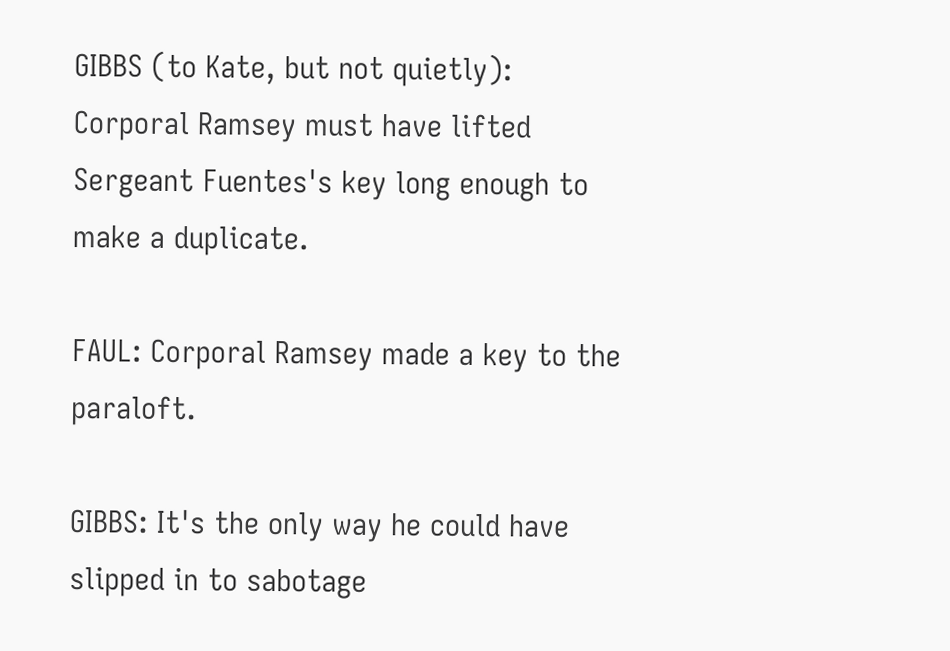GIBBS (to Kate, but not quietly): Corporal Ramsey must have lifted Sergeant Fuentes's key long enough to make a duplicate.

FAUL: Corporal Ramsey made a key to the paraloft.

GIBBS: It's the only way he could have slipped in to sabotage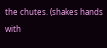the chutes. (shakes hands with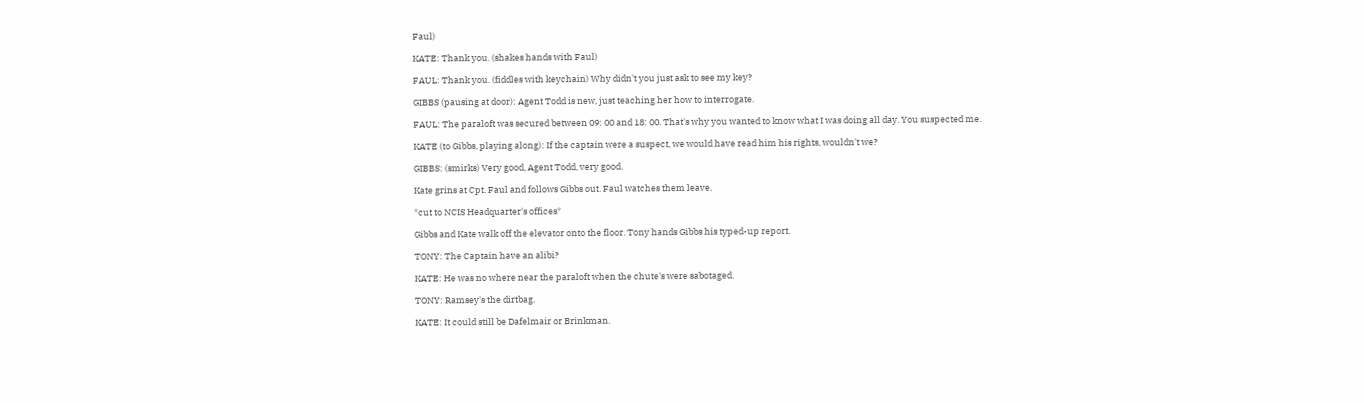Faul)

KATE: Thank you. (shakes hands with Faul)

FAUL: Thank you. (fiddles with keychain) Why didn't you just ask to see my key?

GIBBS (pausing at door): Agent Todd is new, just teaching her how to interrogate.

FAUL: The paraloft was secured between 09: 00 and 18: 00. That's why you wanted to know what I was doing all day. You suspected me.

KATE (to Gibbs, playing along): If the captain were a suspect, we would have read him his rights, wouldn't we?

GIBBS: (smirks) Very good, Agent Todd, very good.

Kate grins at Cpt. Faul and follows Gibbs out. Faul watches them leave.

*cut to NCIS Headquarter's offices*

Gibbs and Kate walk off the elevator onto the floor. Tony hands Gibbs his typed-up report.

TONY: The Captain have an alibi?

KATE: He was no where near the paraloft when the chute's were sabotaged.

TONY: Ramsey's the dirtbag.

KATE: It could still be Dafelmair or Brinkman.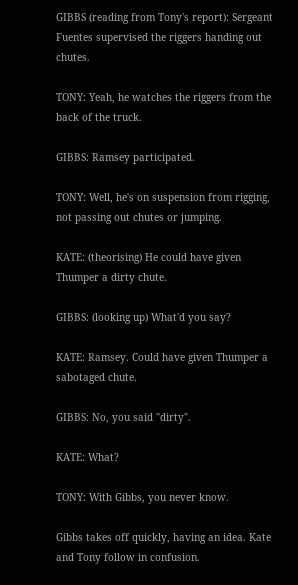GIBBS (reading from Tony's report): Sergeant Fuentes supervised the riggers handing out chutes.

TONY: Yeah, he watches the riggers from the back of the truck.

GIBBS: Ramsey participated.

TONY: Well, he's on suspension from rigging, not passing out chutes or jumping.

KATE: (theorising) He could have given Thumper a dirty chute.

GIBBS: (looking up) What'd you say?

KATE: Ramsey. Could have given Thumper a sabotaged chute.

GIBBS: No, you said "dirty".

KATE: What?

TONY: With Gibbs, you never know.

Gibbs takes off quickly, having an idea. Kate and Tony follow in confusion.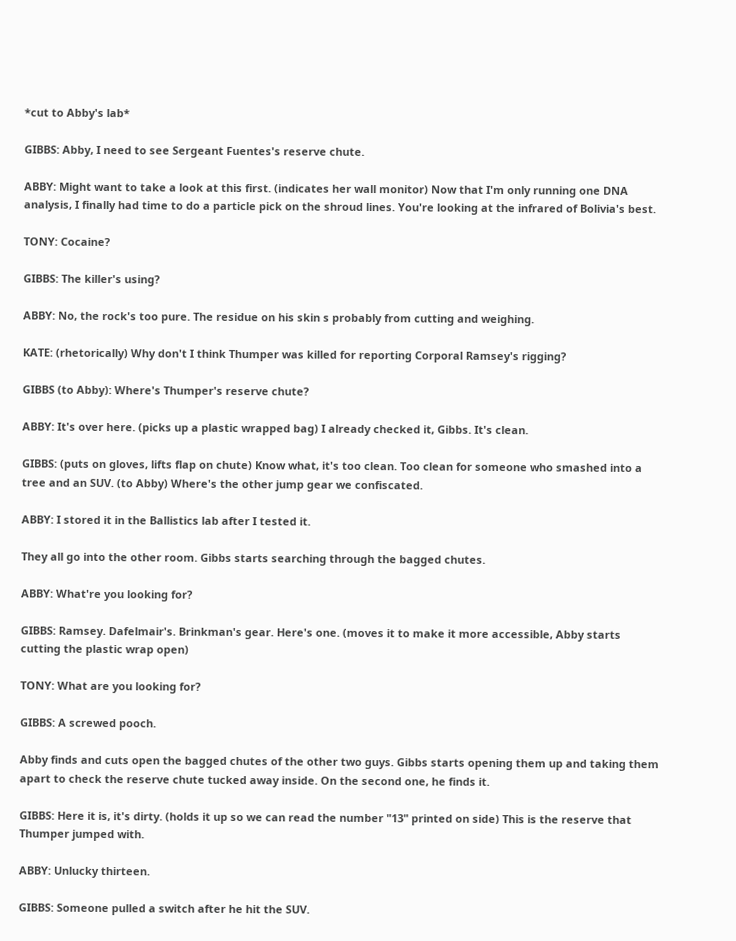*cut to Abby's lab*

GIBBS: Abby, I need to see Sergeant Fuentes's reserve chute.

ABBY: Might want to take a look at this first. (indicates her wall monitor) Now that I'm only running one DNA analysis, I finally had time to do a particle pick on the shroud lines. You're looking at the infrared of Bolivia's best.

TONY: Cocaine?

GIBBS: The killer's using?

ABBY: No, the rock's too pure. The residue on his skin s probably from cutting and weighing.

KATE: (rhetorically) Why don't I think Thumper was killed for reporting Corporal Ramsey's rigging?

GIBBS (to Abby): Where's Thumper's reserve chute?

ABBY: It's over here. (picks up a plastic wrapped bag) I already checked it, Gibbs. It's clean.

GIBBS: (puts on gloves, lifts flap on chute) Know what, it's too clean. Too clean for someone who smashed into a tree and an SUV. (to Abby) Where's the other jump gear we confiscated.

ABBY: I stored it in the Ballistics lab after I tested it.

They all go into the other room. Gibbs starts searching through the bagged chutes.

ABBY: What're you looking for?

GIBBS: Ramsey. Dafelmair's. Brinkman's gear. Here's one. (moves it to make it more accessible, Abby starts cutting the plastic wrap open)

TONY: What are you looking for?

GIBBS: A screwed pooch.

Abby finds and cuts open the bagged chutes of the other two guys. Gibbs starts opening them up and taking them apart to check the reserve chute tucked away inside. On the second one, he finds it.

GIBBS: Here it is, it's dirty. (holds it up so we can read the number "13" printed on side) This is the reserve that Thumper jumped with.

ABBY: Unlucky thirteen.

GIBBS: Someone pulled a switch after he hit the SUV.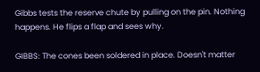Gibbs tests the reserve chute by pulling on the pin. Nothing happens. He flips a flap and sees why.

GIBBS: The cones been soldered in place. Doesn't matter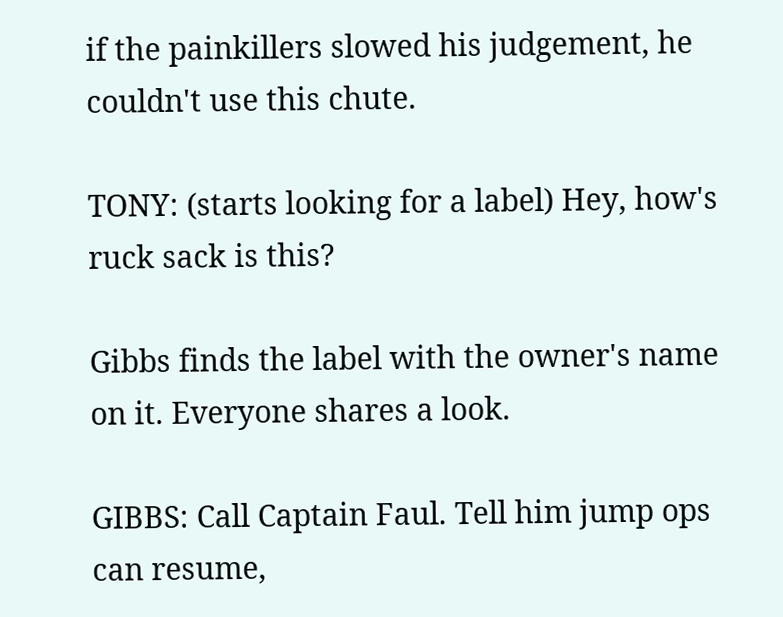if the painkillers slowed his judgement, he couldn't use this chute.

TONY: (starts looking for a label) Hey, how's ruck sack is this?

Gibbs finds the label with the owner's name on it. Everyone shares a look.

GIBBS: Call Captain Faul. Tell him jump ops can resume,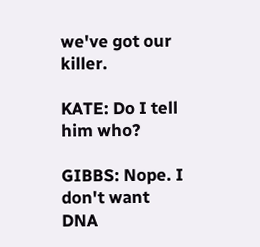we've got our killer.

KATE: Do I tell him who?

GIBBS: Nope. I don't want DNA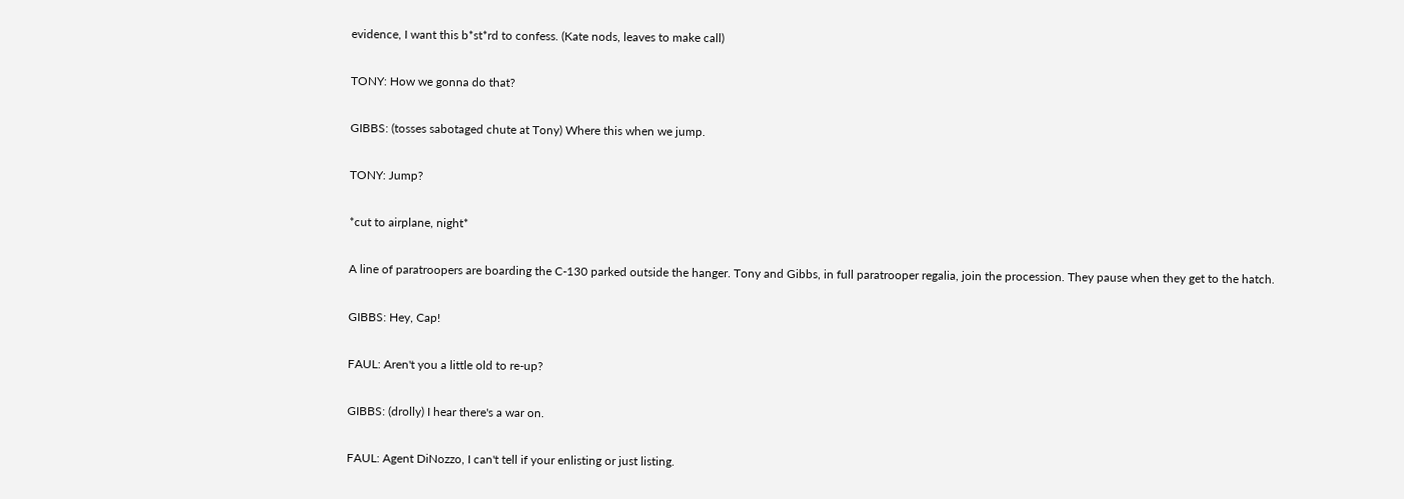evidence, I want this b*st*rd to confess. (Kate nods, leaves to make call)

TONY: How we gonna do that?

GIBBS: (tosses sabotaged chute at Tony) Where this when we jump.

TONY: Jump?

*cut to airplane, night*

A line of paratroopers are boarding the C-130 parked outside the hanger. Tony and Gibbs, in full paratrooper regalia, join the procession. They pause when they get to the hatch.

GIBBS: Hey, Cap!

FAUL: Aren't you a little old to re-up?

GIBBS: (drolly) I hear there's a war on.

FAUL: Agent DiNozzo, I can't tell if your enlisting or just listing.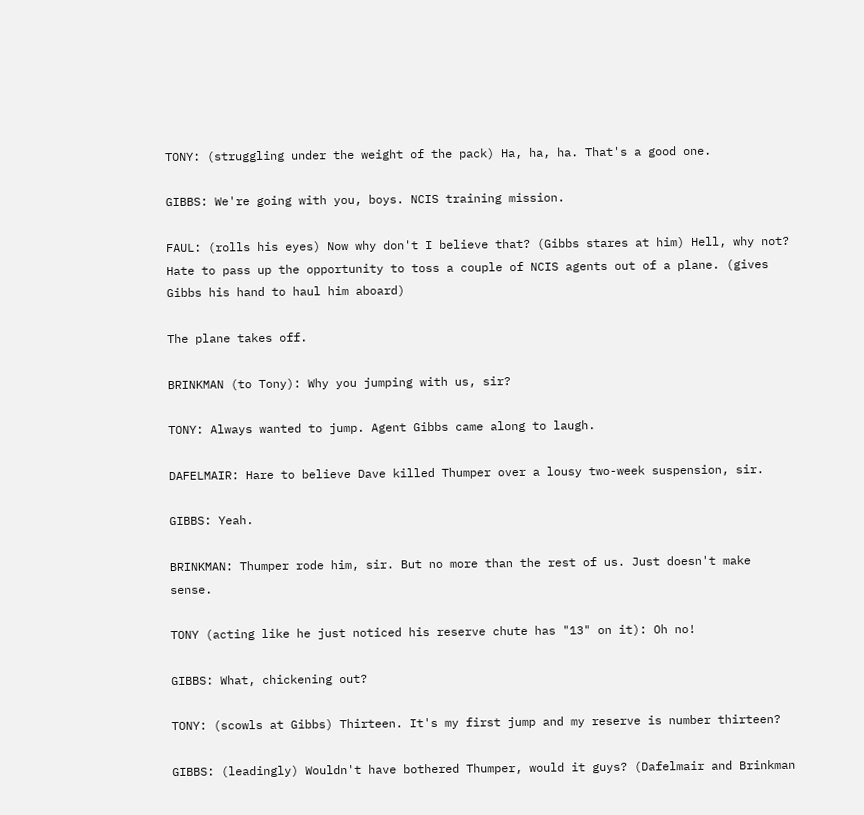TONY: (struggling under the weight of the pack) Ha, ha, ha. That's a good one.

GIBBS: We're going with you, boys. NCIS training mission.

FAUL: (rolls his eyes) Now why don't I believe that? (Gibbs stares at him) Hell, why not? Hate to pass up the opportunity to toss a couple of NCIS agents out of a plane. (gives Gibbs his hand to haul him aboard)

The plane takes off.

BRINKMAN (to Tony): Why you jumping with us, sir?

TONY: Always wanted to jump. Agent Gibbs came along to laugh.

DAFELMAIR: Hare to believe Dave killed Thumper over a lousy two-week suspension, sir.

GIBBS: Yeah.

BRINKMAN: Thumper rode him, sir. But no more than the rest of us. Just doesn't make sense.

TONY (acting like he just noticed his reserve chute has "13" on it): Oh no!

GIBBS: What, chickening out?

TONY: (scowls at Gibbs) Thirteen. It's my first jump and my reserve is number thirteen?

GIBBS: (leadingly) Wouldn't have bothered Thumper, would it guys? (Dafelmair and Brinkman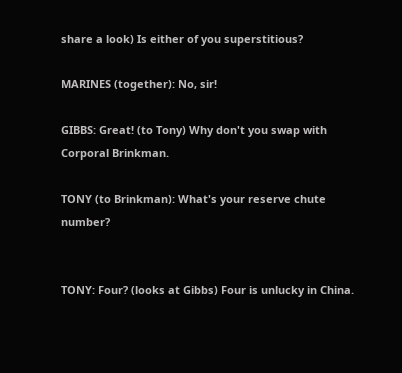share a look) Is either of you superstitious?

MARINES (together): No, sir!

GIBBS: Great! (to Tony) Why don't you swap with Corporal Brinkman.

TONY (to Brinkman): What's your reserve chute number?


TONY: Four? (looks at Gibbs) Four is unlucky in China.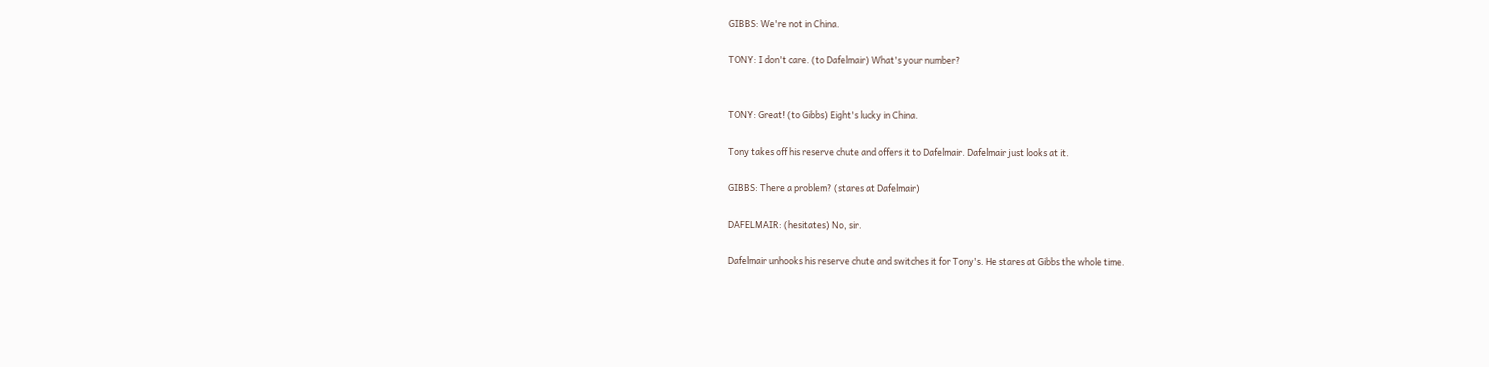GIBBS: We're not in China.

TONY: I don't care. (to Dafelmair) What's your number?


TONY: Great! (to Gibbs) Eight's lucky in China.

Tony takes off his reserve chute and offers it to Dafelmair. Dafelmair just looks at it.

GIBBS: There a problem? (stares at Dafelmair)

DAFELMAIR: (hesitates) No, sir.

Dafelmair unhooks his reserve chute and switches it for Tony's. He stares at Gibbs the whole time.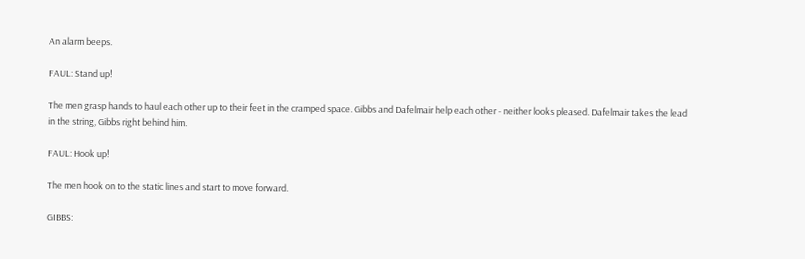An alarm beeps.

FAUL: Stand up!

The men grasp hands to haul each other up to their feet in the cramped space. Gibbs and Dafelmair help each other - neither looks pleased. Dafelmair takes the lead in the string, Gibbs right behind him.

FAUL: Hook up!

The men hook on to the static lines and start to move forward.

GIBBS: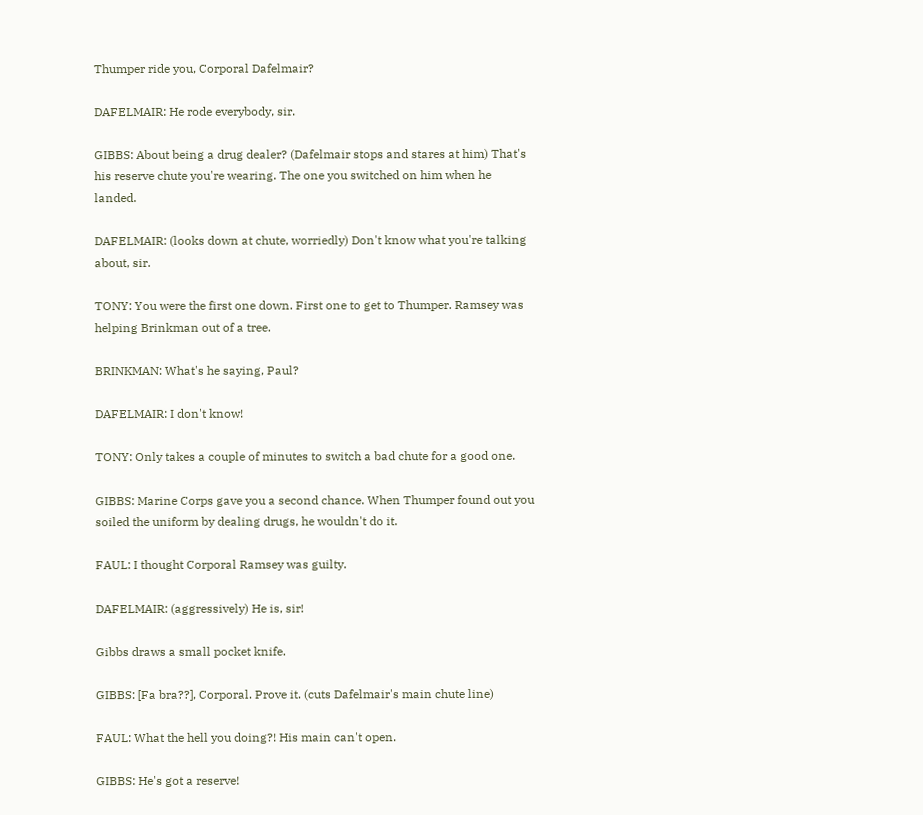Thumper ride you, Corporal Dafelmair?

DAFELMAIR: He rode everybody, sir.

GIBBS: About being a drug dealer? (Dafelmair stops and stares at him) That's his reserve chute you're wearing. The one you switched on him when he landed.

DAFELMAIR: (looks down at chute, worriedly) Don't know what you're talking about, sir.

TONY: You were the first one down. First one to get to Thumper. Ramsey was helping Brinkman out of a tree.

BRINKMAN: What's he saying, Paul?

DAFELMAIR: I don't know!

TONY: Only takes a couple of minutes to switch a bad chute for a good one.

GIBBS: Marine Corps gave you a second chance. When Thumper found out you soiled the uniform by dealing drugs, he wouldn't do it.

FAUL: I thought Corporal Ramsey was guilty.

DAFELMAIR: (aggressively) He is, sir!

Gibbs draws a small pocket knife.

GIBBS: [Fa bra??], Corporal. Prove it. (cuts Dafelmair's main chute line)

FAUL: What the hell you doing?! His main can't open.

GIBBS: He's got a reserve!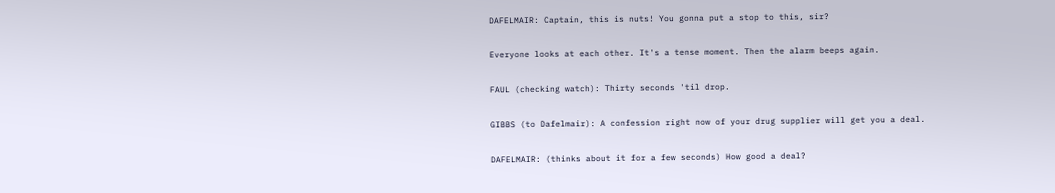DAFELMAIR: Captain, this is nuts! You gonna put a stop to this, sir?

Everyone looks at each other. It's a tense moment. Then the alarm beeps again.

FAUL (checking watch): Thirty seconds 'til drop.

GIBBS (to Dafelmair): A confession right now of your drug supplier will get you a deal.

DAFELMAIR: (thinks about it for a few seconds) How good a deal?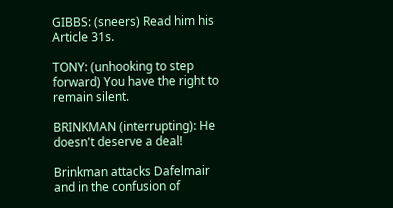GIBBS: (sneers) Read him his Article 31s.

TONY: (unhooking to step forward) You have the right to remain silent.

BRINKMAN (interrupting): He doesn't deserve a deal!

Brinkman attacks Dafelmair and in the confusion of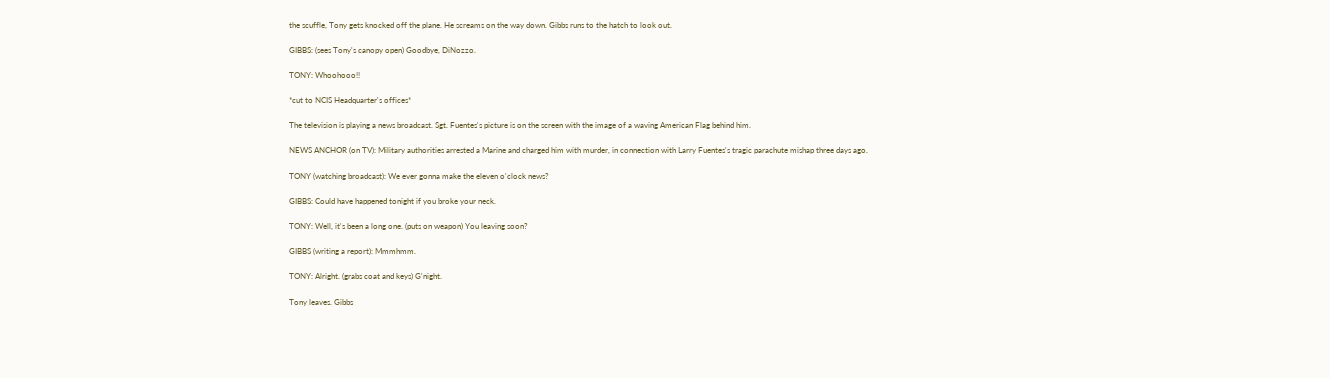the scuffle, Tony gets knocked off the plane. He screams on the way down. Gibbs runs to the hatch to look out.

GIBBS: (sees Tony's canopy open) Goodbye, DiNozzo.

TONY: Whoohooo!!

*cut to NCIS Headquarter's offices*

The television is playing a news broadcast. Sgt. Fuentes's picture is on the screen with the image of a waving American Flag behind him.

NEWS ANCHOR (on TV): Military authorities arrested a Marine and charged him with murder, in connection with Larry Fuentes's tragic parachute mishap three days ago.

TONY (watching broadcast): We ever gonna make the eleven o'clock news?

GIBBS: Could have happened tonight if you broke your neck.

TONY: Well, it's been a long one. (puts on weapon) You leaving soon?

GIBBS (writing a report): Mmmhmm.

TONY: Alright. (grabs coat and keys) G'night.

Tony leaves. Gibbs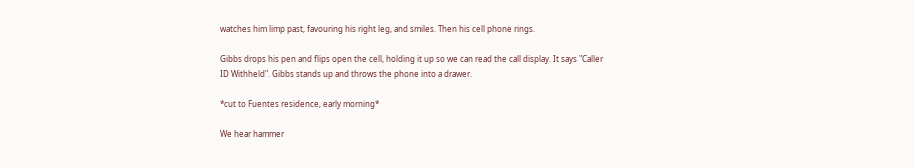watches him limp past, favouring his right leg, and smiles. Then his cell phone rings.

Gibbs drops his pen and flips open the cell, holding it up so we can read the call display. It says "Caller ID Withheld". Gibbs stands up and throws the phone into a drawer.

*cut to Fuentes residence, early morning*

We hear hammer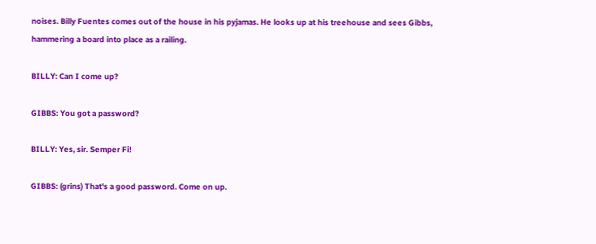noises. Billy Fuentes comes out of the house in his pyjamas. He looks up at his treehouse and sees Gibbs, hammering a board into place as a railing.

BILLY: Can I come up?

GIBBS: You got a password?

BILLY: Yes, sir. Semper Fi!

GIBBS: (grins) That's a good password. Come on up.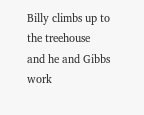Billy climbs up to the treehouse and he and Gibbs work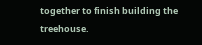together to finish building the treehouse.